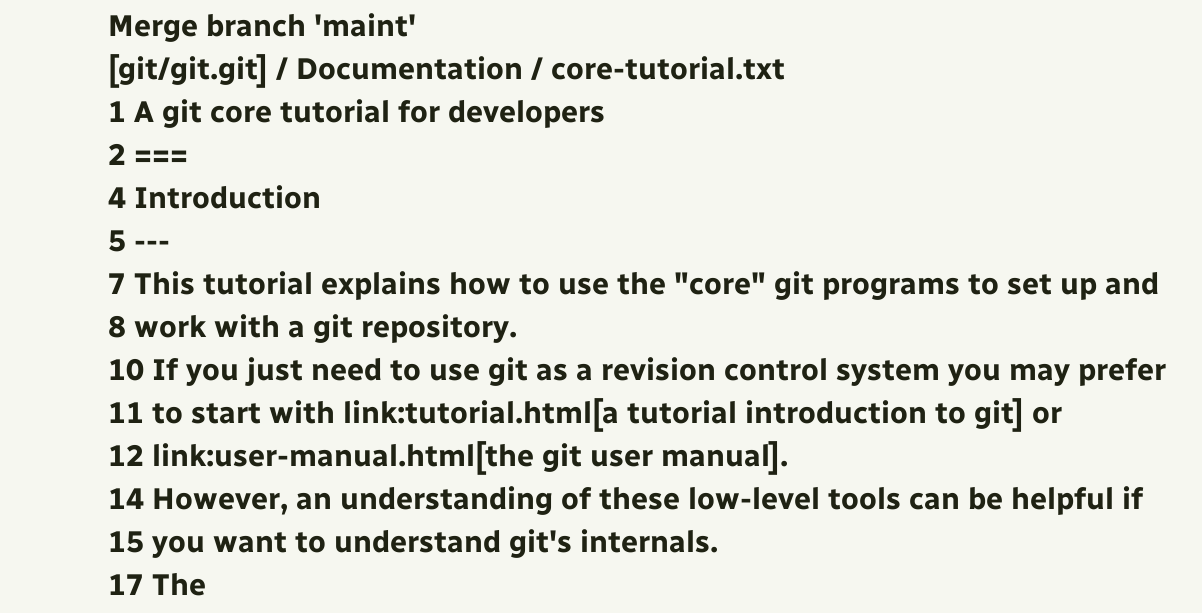Merge branch 'maint'
[git/git.git] / Documentation / core-tutorial.txt
1 A git core tutorial for developers
2 ===
4 Introduction
5 ---
7 This tutorial explains how to use the "core" git programs to set up and
8 work with a git repository.
10 If you just need to use git as a revision control system you may prefer
11 to start with link:tutorial.html[a tutorial introduction to git] or
12 link:user-manual.html[the git user manual].
14 However, an understanding of these low-level tools can be helpful if
15 you want to understand git's internals.
17 The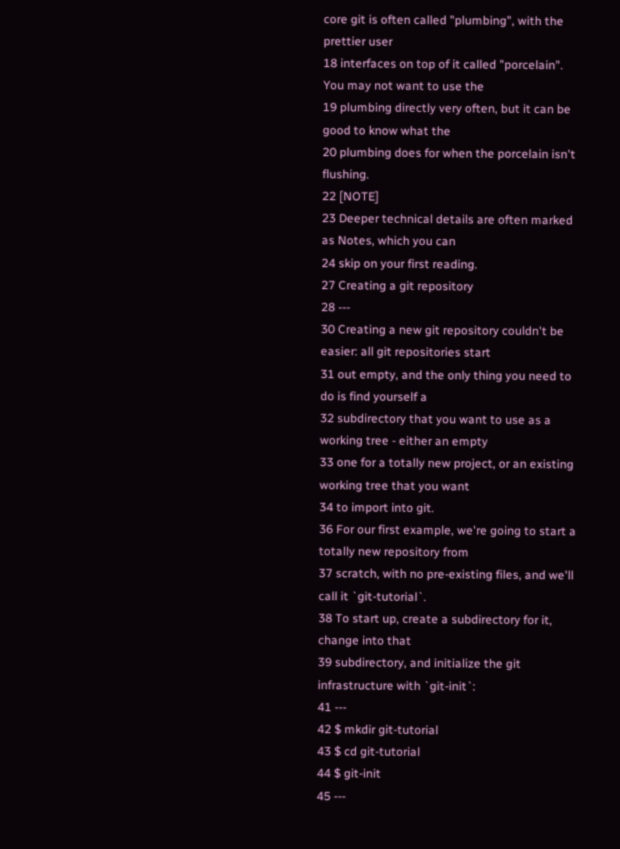core git is often called "plumbing", with the prettier user
18 interfaces on top of it called "porcelain". You may not want to use the
19 plumbing directly very often, but it can be good to know what the
20 plumbing does for when the porcelain isn't flushing.
22 [NOTE]
23 Deeper technical details are often marked as Notes, which you can
24 skip on your first reading.
27 Creating a git repository
28 ---
30 Creating a new git repository couldn't be easier: all git repositories start
31 out empty, and the only thing you need to do is find yourself a
32 subdirectory that you want to use as a working tree - either an empty
33 one for a totally new project, or an existing working tree that you want
34 to import into git.
36 For our first example, we're going to start a totally new repository from
37 scratch, with no pre-existing files, and we'll call it `git-tutorial`.
38 To start up, create a subdirectory for it, change into that
39 subdirectory, and initialize the git infrastructure with `git-init`:
41 ---
42 $ mkdir git-tutorial
43 $ cd git-tutorial
44 $ git-init
45 ---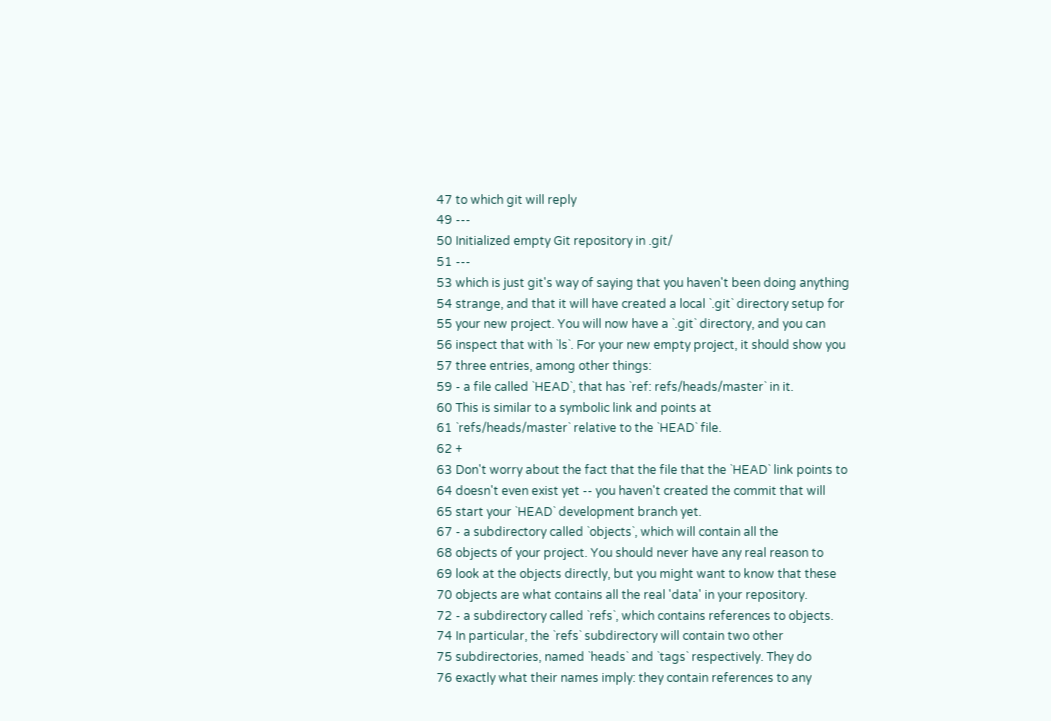47 to which git will reply
49 ---
50 Initialized empty Git repository in .git/
51 ---
53 which is just git's way of saying that you haven't been doing anything
54 strange, and that it will have created a local `.git` directory setup for
55 your new project. You will now have a `.git` directory, and you can
56 inspect that with `ls`. For your new empty project, it should show you
57 three entries, among other things:
59 - a file called `HEAD`, that has `ref: refs/heads/master` in it.
60 This is similar to a symbolic link and points at
61 `refs/heads/master` relative to the `HEAD` file.
62 +
63 Don't worry about the fact that the file that the `HEAD` link points to
64 doesn't even exist yet -- you haven't created the commit that will
65 start your `HEAD` development branch yet.
67 - a subdirectory called `objects`, which will contain all the
68 objects of your project. You should never have any real reason to
69 look at the objects directly, but you might want to know that these
70 objects are what contains all the real 'data' in your repository.
72 - a subdirectory called `refs`, which contains references to objects.
74 In particular, the `refs` subdirectory will contain two other
75 subdirectories, named `heads` and `tags` respectively. They do
76 exactly what their names imply: they contain references to any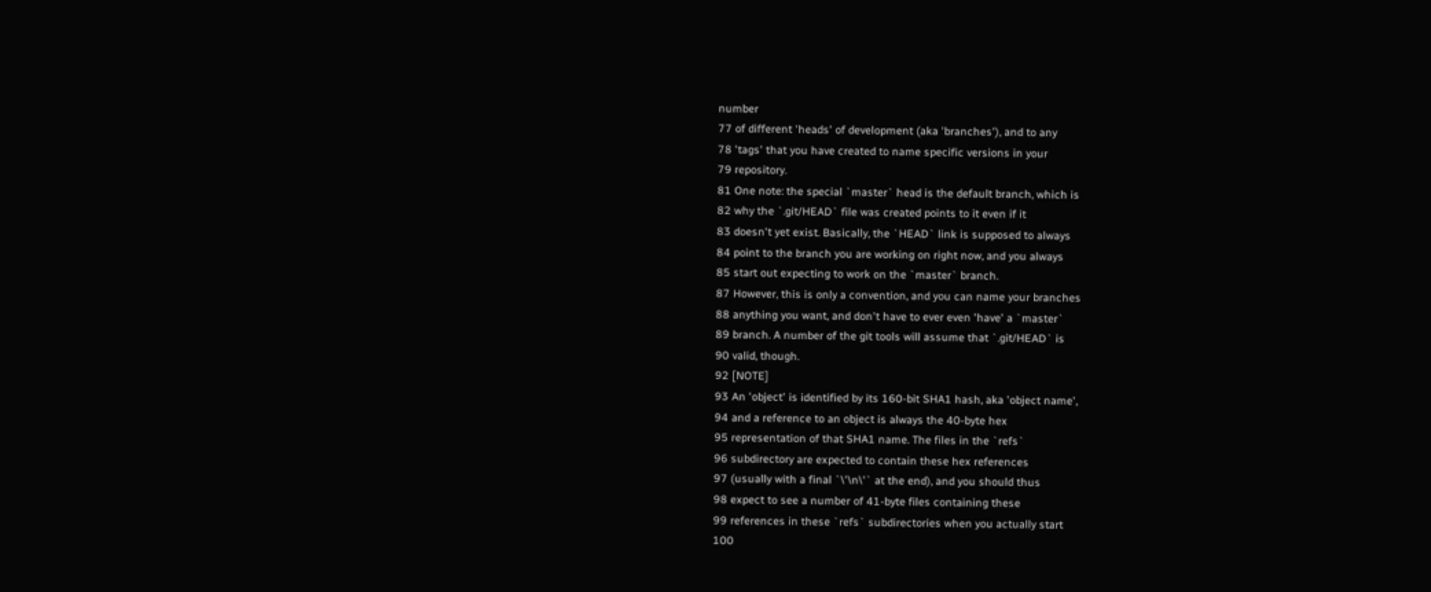number
77 of different 'heads' of development (aka 'branches'), and to any
78 'tags' that you have created to name specific versions in your
79 repository.
81 One note: the special `master` head is the default branch, which is
82 why the `.git/HEAD` file was created points to it even if it
83 doesn't yet exist. Basically, the `HEAD` link is supposed to always
84 point to the branch you are working on right now, and you always
85 start out expecting to work on the `master` branch.
87 However, this is only a convention, and you can name your branches
88 anything you want, and don't have to ever even 'have' a `master`
89 branch. A number of the git tools will assume that `.git/HEAD` is
90 valid, though.
92 [NOTE]
93 An 'object' is identified by its 160-bit SHA1 hash, aka 'object name',
94 and a reference to an object is always the 40-byte hex
95 representation of that SHA1 name. The files in the `refs`
96 subdirectory are expected to contain these hex references
97 (usually with a final `\'\n\'` at the end), and you should thus
98 expect to see a number of 41-byte files containing these
99 references in these `refs` subdirectories when you actually start
100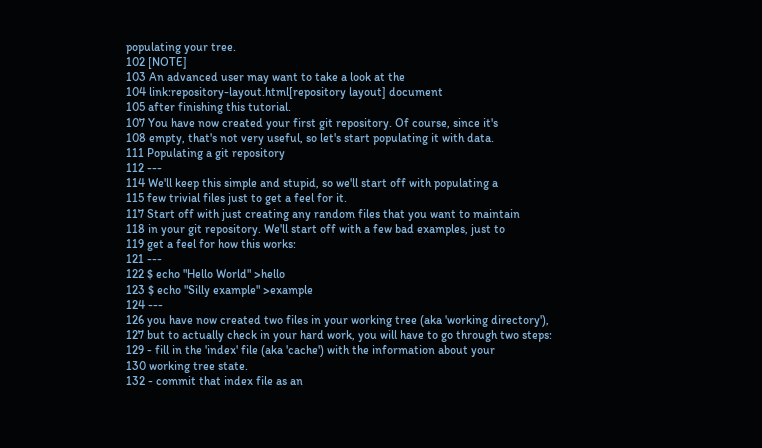populating your tree.
102 [NOTE]
103 An advanced user may want to take a look at the
104 link:repository-layout.html[repository layout] document
105 after finishing this tutorial.
107 You have now created your first git repository. Of course, since it's
108 empty, that's not very useful, so let's start populating it with data.
111 Populating a git repository
112 ---
114 We'll keep this simple and stupid, so we'll start off with populating a
115 few trivial files just to get a feel for it.
117 Start off with just creating any random files that you want to maintain
118 in your git repository. We'll start off with a few bad examples, just to
119 get a feel for how this works:
121 ---
122 $ echo "Hello World" >hello
123 $ echo "Silly example" >example
124 ---
126 you have now created two files in your working tree (aka 'working directory'),
127 but to actually check in your hard work, you will have to go through two steps:
129 - fill in the 'index' file (aka 'cache') with the information about your
130 working tree state.
132 - commit that index file as an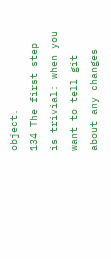object.
134 The first step is trivial: when you want to tell git about any changes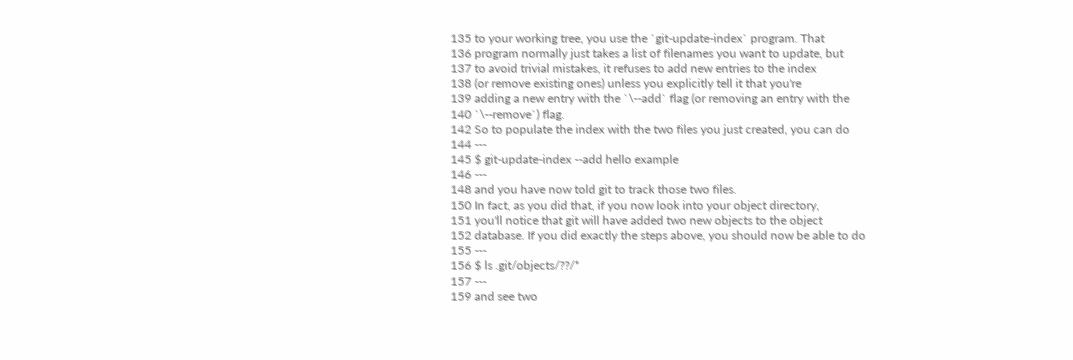135 to your working tree, you use the `git-update-index` program. That
136 program normally just takes a list of filenames you want to update, but
137 to avoid trivial mistakes, it refuses to add new entries to the index
138 (or remove existing ones) unless you explicitly tell it that you're
139 adding a new entry with the `\--add` flag (or removing an entry with the
140 `\--remove`) flag.
142 So to populate the index with the two files you just created, you can do
144 ---
145 $ git-update-index --add hello example
146 ---
148 and you have now told git to track those two files.
150 In fact, as you did that, if you now look into your object directory,
151 you'll notice that git will have added two new objects to the object
152 database. If you did exactly the steps above, you should now be able to do
155 ---
156 $ ls .git/objects/??/*
157 ---
159 and see two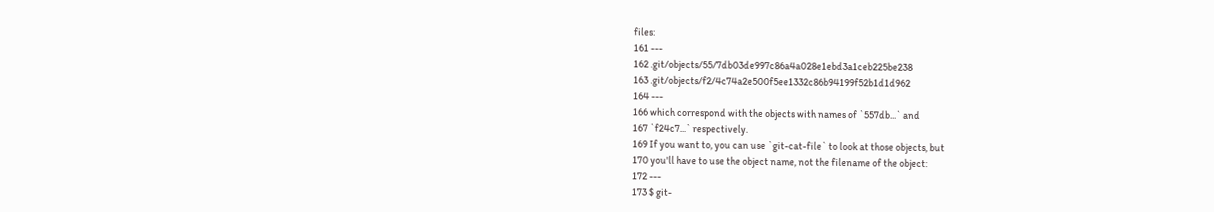files:
161 ---
162 .git/objects/55/7db03de997c86a4a028e1ebd3a1ceb225be238
163 .git/objects/f2/4c74a2e500f5ee1332c86b94199f52b1d1d962
164 ---
166 which correspond with the objects with names of `557db...` and
167 `f24c7...` respectively.
169 If you want to, you can use `git-cat-file` to look at those objects, but
170 you'll have to use the object name, not the filename of the object:
172 ---
173 $ git-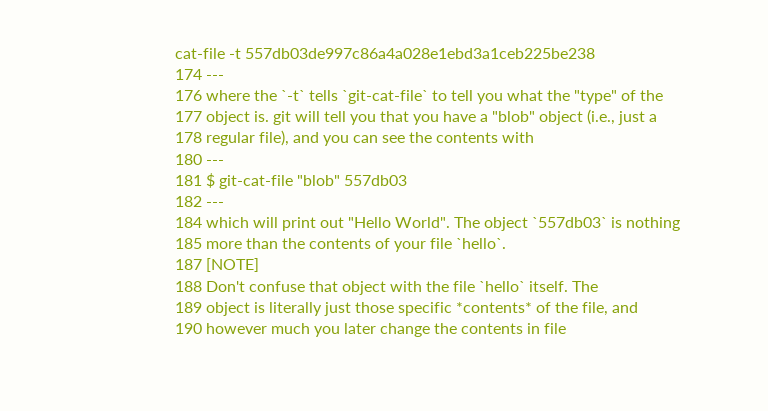cat-file -t 557db03de997c86a4a028e1ebd3a1ceb225be238
174 ---
176 where the `-t` tells `git-cat-file` to tell you what the "type" of the
177 object is. git will tell you that you have a "blob" object (i.e., just a
178 regular file), and you can see the contents with
180 ---
181 $ git-cat-file "blob" 557db03
182 ---
184 which will print out "Hello World". The object `557db03` is nothing
185 more than the contents of your file `hello`.
187 [NOTE]
188 Don't confuse that object with the file `hello` itself. The
189 object is literally just those specific *contents* of the file, and
190 however much you later change the contents in file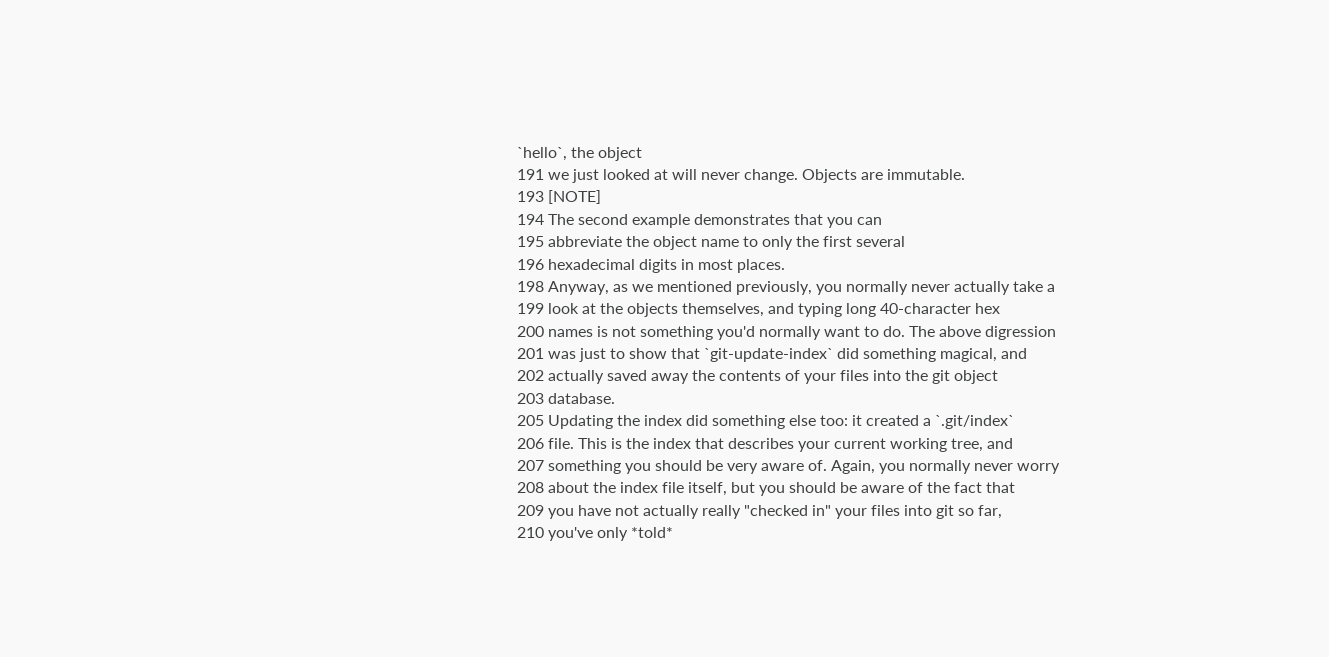`hello`, the object
191 we just looked at will never change. Objects are immutable.
193 [NOTE]
194 The second example demonstrates that you can
195 abbreviate the object name to only the first several
196 hexadecimal digits in most places.
198 Anyway, as we mentioned previously, you normally never actually take a
199 look at the objects themselves, and typing long 40-character hex
200 names is not something you'd normally want to do. The above digression
201 was just to show that `git-update-index` did something magical, and
202 actually saved away the contents of your files into the git object
203 database.
205 Updating the index did something else too: it created a `.git/index`
206 file. This is the index that describes your current working tree, and
207 something you should be very aware of. Again, you normally never worry
208 about the index file itself, but you should be aware of the fact that
209 you have not actually really "checked in" your files into git so far,
210 you've only *told*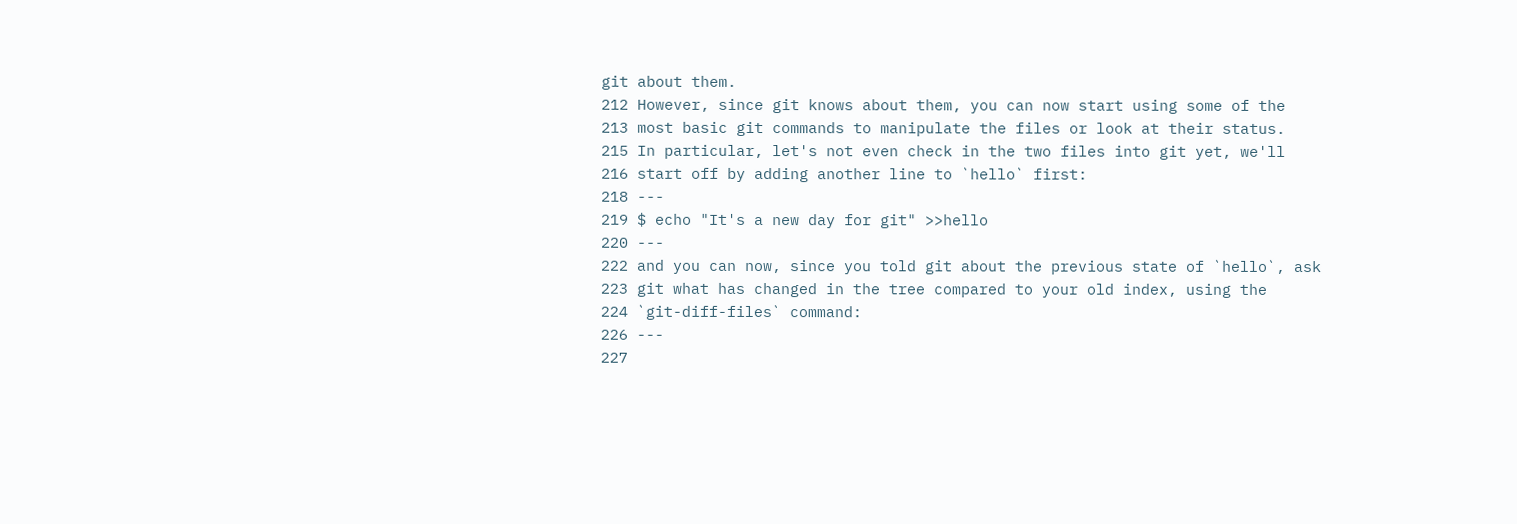git about them.
212 However, since git knows about them, you can now start using some of the
213 most basic git commands to manipulate the files or look at their status.
215 In particular, let's not even check in the two files into git yet, we'll
216 start off by adding another line to `hello` first:
218 ---
219 $ echo "It's a new day for git" >>hello
220 ---
222 and you can now, since you told git about the previous state of `hello`, ask
223 git what has changed in the tree compared to your old index, using the
224 `git-diff-files` command:
226 ---
227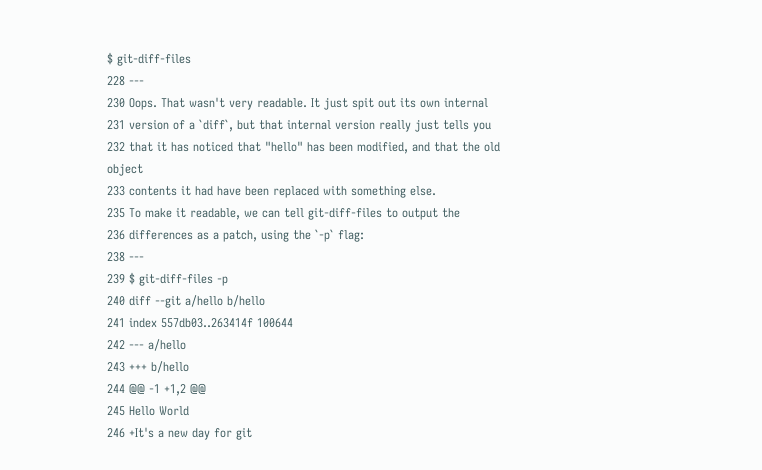$ git-diff-files
228 ---
230 Oops. That wasn't very readable. It just spit out its own internal
231 version of a `diff`, but that internal version really just tells you
232 that it has noticed that "hello" has been modified, and that the old object
233 contents it had have been replaced with something else.
235 To make it readable, we can tell git-diff-files to output the
236 differences as a patch, using the `-p` flag:
238 ---
239 $ git-diff-files -p
240 diff --git a/hello b/hello
241 index 557db03..263414f 100644
242 --- a/hello
243 +++ b/hello
244 @@ -1 +1,2 @@
245 Hello World
246 +It's a new day for git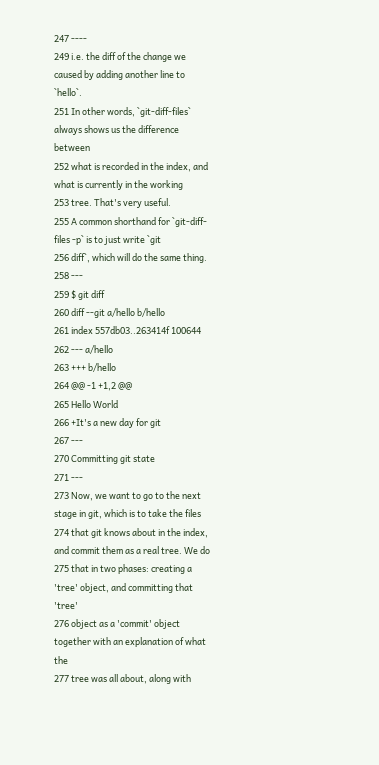247 ----
249 i.e. the diff of the change we caused by adding another line to `hello`.
251 In other words, `git-diff-files` always shows us the difference between
252 what is recorded in the index, and what is currently in the working
253 tree. That's very useful.
255 A common shorthand for `git-diff-files -p` is to just write `git
256 diff`, which will do the same thing.
258 ---
259 $ git diff
260 diff --git a/hello b/hello
261 index 557db03..263414f 100644
262 --- a/hello
263 +++ b/hello
264 @@ -1 +1,2 @@
265 Hello World
266 +It's a new day for git
267 ---
270 Committing git state
271 ---
273 Now, we want to go to the next stage in git, which is to take the files
274 that git knows about in the index, and commit them as a real tree. We do
275 that in two phases: creating a 'tree' object, and committing that 'tree'
276 object as a 'commit' object together with an explanation of what the
277 tree was all about, along with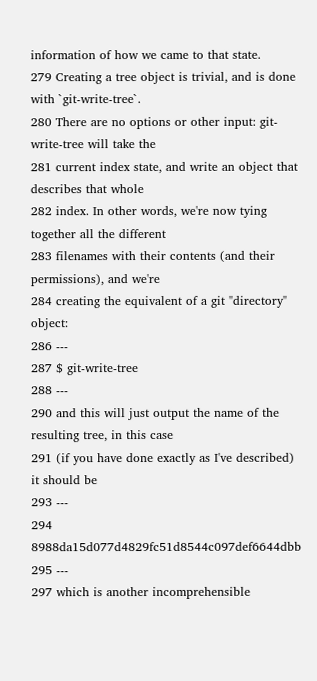information of how we came to that state.
279 Creating a tree object is trivial, and is done with `git-write-tree`.
280 There are no options or other input: git-write-tree will take the
281 current index state, and write an object that describes that whole
282 index. In other words, we're now tying together all the different
283 filenames with their contents (and their permissions), and we're
284 creating the equivalent of a git "directory" object:
286 ---
287 $ git-write-tree
288 ---
290 and this will just output the name of the resulting tree, in this case
291 (if you have done exactly as I've described) it should be
293 ---
294 8988da15d077d4829fc51d8544c097def6644dbb
295 ---
297 which is another incomprehensible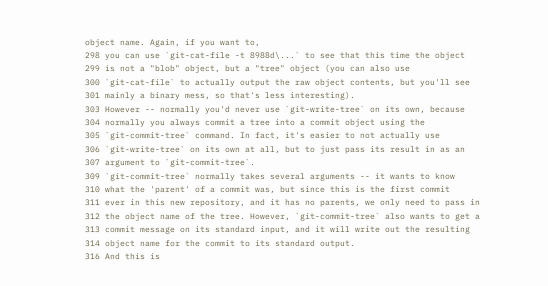object name. Again, if you want to,
298 you can use `git-cat-file -t 8988d\...` to see that this time the object
299 is not a "blob" object, but a "tree" object (you can also use
300 `git-cat-file` to actually output the raw object contents, but you'll see
301 mainly a binary mess, so that's less interesting).
303 However -- normally you'd never use `git-write-tree` on its own, because
304 normally you always commit a tree into a commit object using the
305 `git-commit-tree` command. In fact, it's easier to not actually use
306 `git-write-tree` on its own at all, but to just pass its result in as an
307 argument to `git-commit-tree`.
309 `git-commit-tree` normally takes several arguments -- it wants to know
310 what the 'parent' of a commit was, but since this is the first commit
311 ever in this new repository, and it has no parents, we only need to pass in
312 the object name of the tree. However, `git-commit-tree` also wants to get a
313 commit message on its standard input, and it will write out the resulting
314 object name for the commit to its standard output.
316 And this is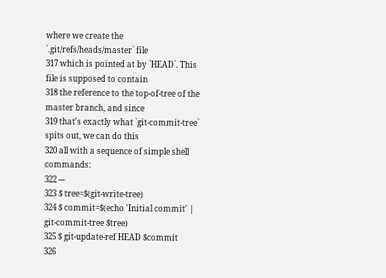where we create the `.git/refs/heads/master` file
317 which is pointed at by `HEAD`. This file is supposed to contain
318 the reference to the top-of-tree of the master branch, and since
319 that's exactly what `git-commit-tree` spits out, we can do this
320 all with a sequence of simple shell commands:
322 ---
323 $ tree=$(git-write-tree)
324 $ commit=$(echo 'Initial commit' | git-commit-tree $tree)
325 $ git-update-ref HEAD $commit
326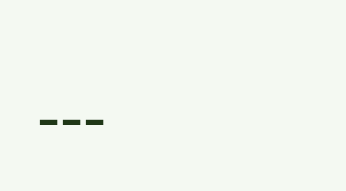---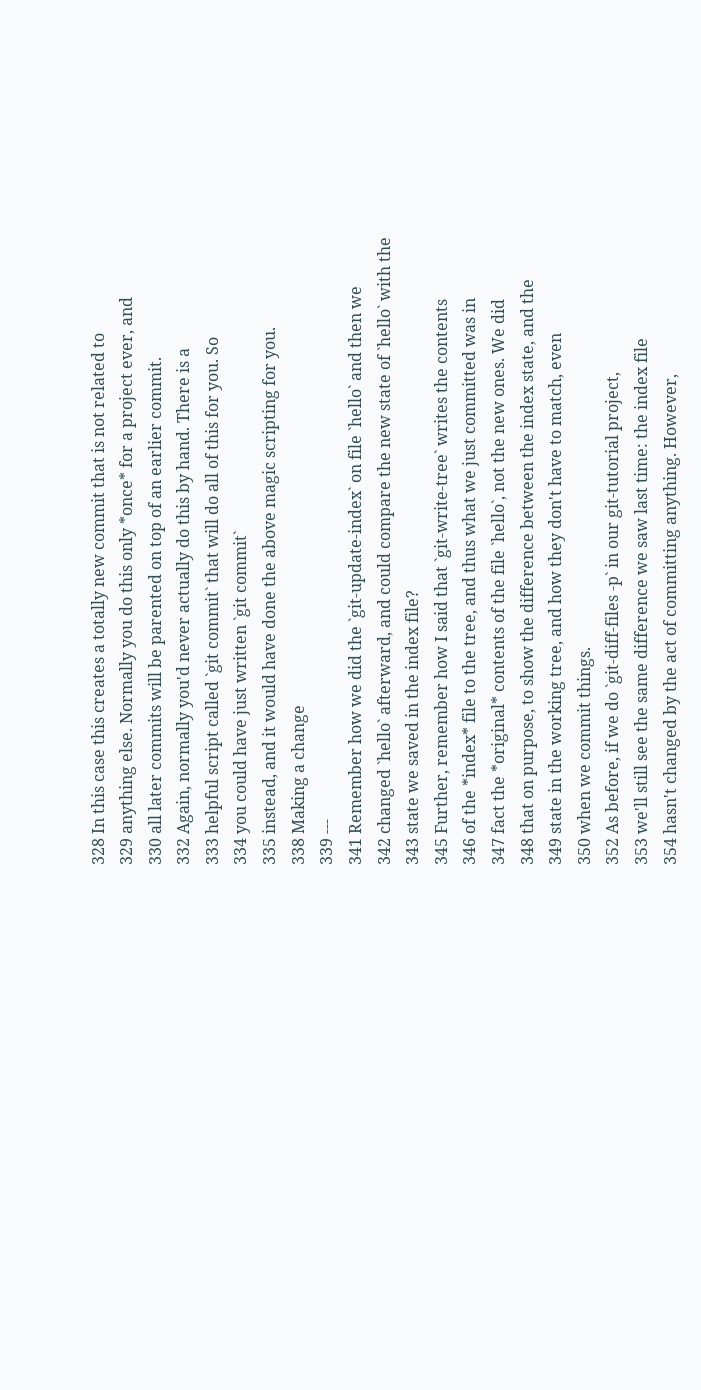328 In this case this creates a totally new commit that is not related to
329 anything else. Normally you do this only *once* for a project ever, and
330 all later commits will be parented on top of an earlier commit.
332 Again, normally you'd never actually do this by hand. There is a
333 helpful script called `git commit` that will do all of this for you. So
334 you could have just written `git commit`
335 instead, and it would have done the above magic scripting for you.
338 Making a change
339 ---
341 Remember how we did the `git-update-index` on file `hello` and then we
342 changed `hello` afterward, and could compare the new state of `hello` with the
343 state we saved in the index file?
345 Further, remember how I said that `git-write-tree` writes the contents
346 of the *index* file to the tree, and thus what we just committed was in
347 fact the *original* contents of the file `hello`, not the new ones. We did
348 that on purpose, to show the difference between the index state, and the
349 state in the working tree, and how they don't have to match, even
350 when we commit things.
352 As before, if we do `git-diff-files -p` in our git-tutorial project,
353 we'll still see the same difference we saw last time: the index file
354 hasn't changed by the act of committing anything. However,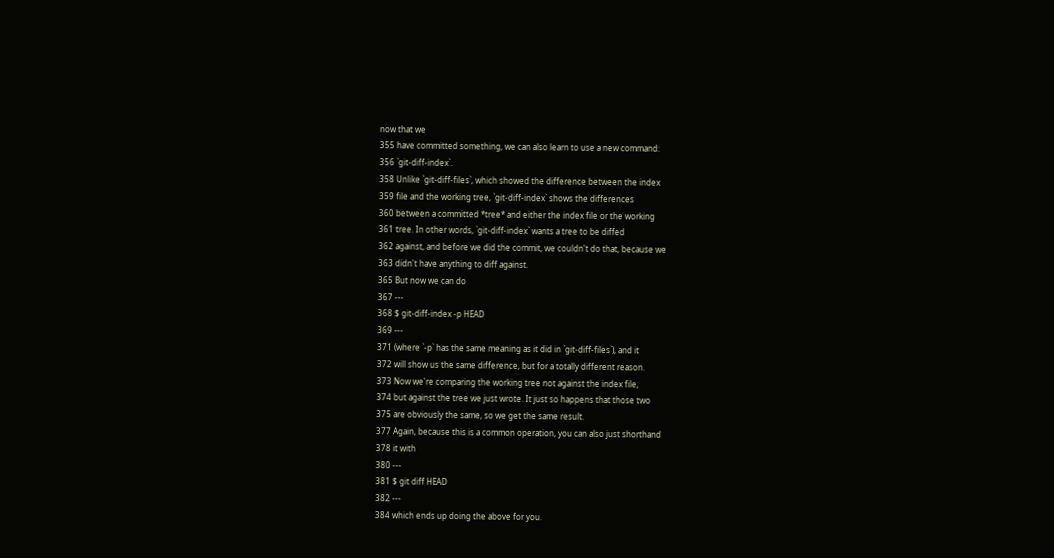now that we
355 have committed something, we can also learn to use a new command:
356 `git-diff-index`.
358 Unlike `git-diff-files`, which showed the difference between the index
359 file and the working tree, `git-diff-index` shows the differences
360 between a committed *tree* and either the index file or the working
361 tree. In other words, `git-diff-index` wants a tree to be diffed
362 against, and before we did the commit, we couldn't do that, because we
363 didn't have anything to diff against.
365 But now we can do
367 ---
368 $ git-diff-index -p HEAD
369 ---
371 (where `-p` has the same meaning as it did in `git-diff-files`), and it
372 will show us the same difference, but for a totally different reason.
373 Now we're comparing the working tree not against the index file,
374 but against the tree we just wrote. It just so happens that those two
375 are obviously the same, so we get the same result.
377 Again, because this is a common operation, you can also just shorthand
378 it with
380 ---
381 $ git diff HEAD
382 ---
384 which ends up doing the above for you.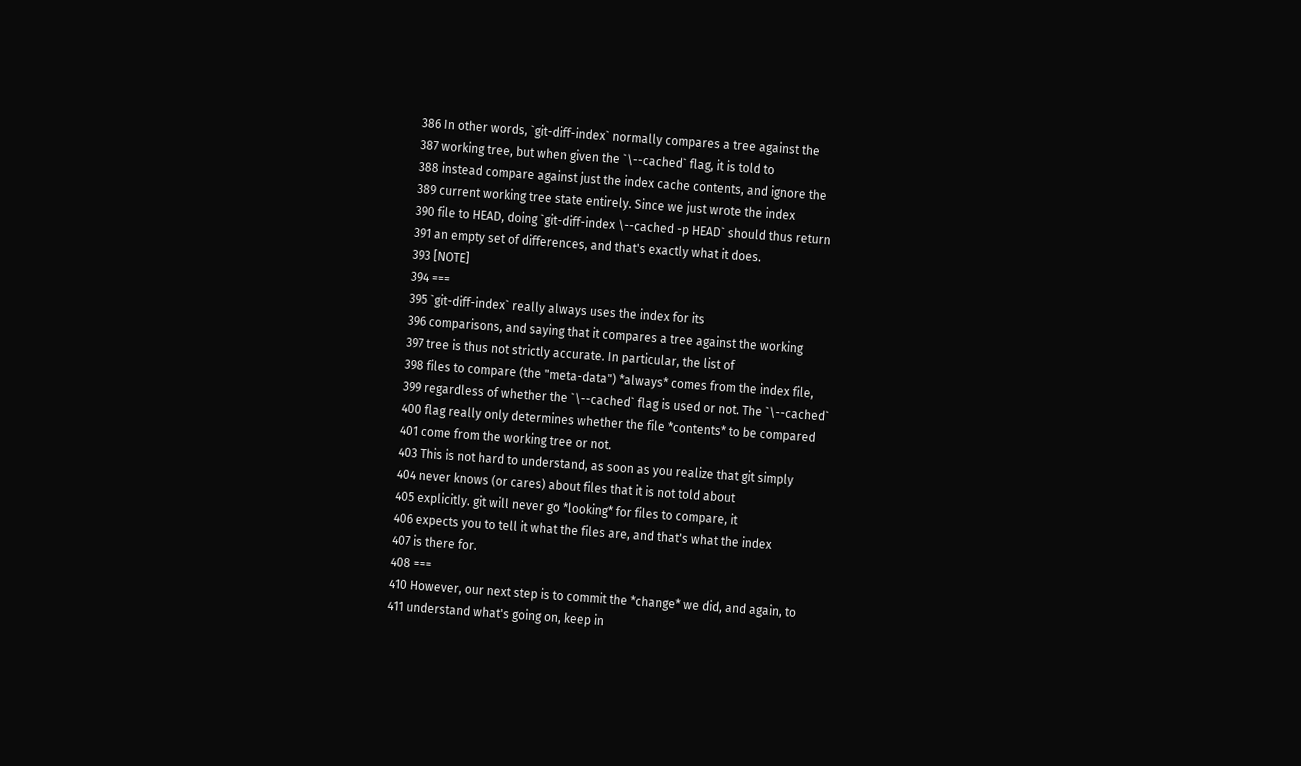386 In other words, `git-diff-index` normally compares a tree against the
387 working tree, but when given the `\--cached` flag, it is told to
388 instead compare against just the index cache contents, and ignore the
389 current working tree state entirely. Since we just wrote the index
390 file to HEAD, doing `git-diff-index \--cached -p HEAD` should thus return
391 an empty set of differences, and that's exactly what it does.
393 [NOTE]
394 ===
395 `git-diff-index` really always uses the index for its
396 comparisons, and saying that it compares a tree against the working
397 tree is thus not strictly accurate. In particular, the list of
398 files to compare (the "meta-data") *always* comes from the index file,
399 regardless of whether the `\--cached` flag is used or not. The `\--cached`
400 flag really only determines whether the file *contents* to be compared
401 come from the working tree or not.
403 This is not hard to understand, as soon as you realize that git simply
404 never knows (or cares) about files that it is not told about
405 explicitly. git will never go *looking* for files to compare, it
406 expects you to tell it what the files are, and that's what the index
407 is there for.
408 ===
410 However, our next step is to commit the *change* we did, and again, to
411 understand what's going on, keep in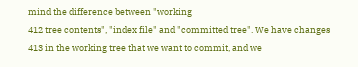mind the difference between "working
412 tree contents", "index file" and "committed tree". We have changes
413 in the working tree that we want to commit, and we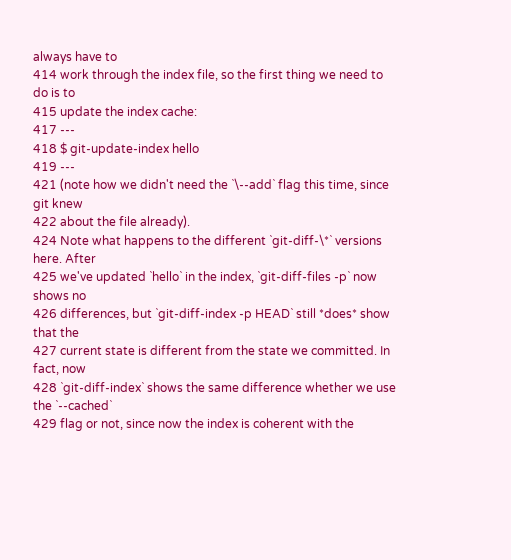always have to
414 work through the index file, so the first thing we need to do is to
415 update the index cache:
417 ---
418 $ git-update-index hello
419 ---
421 (note how we didn't need the `\--add` flag this time, since git knew
422 about the file already).
424 Note what happens to the different `git-diff-\*` versions here. After
425 we've updated `hello` in the index, `git-diff-files -p` now shows no
426 differences, but `git-diff-index -p HEAD` still *does* show that the
427 current state is different from the state we committed. In fact, now
428 `git-diff-index` shows the same difference whether we use the `--cached`
429 flag or not, since now the index is coherent with the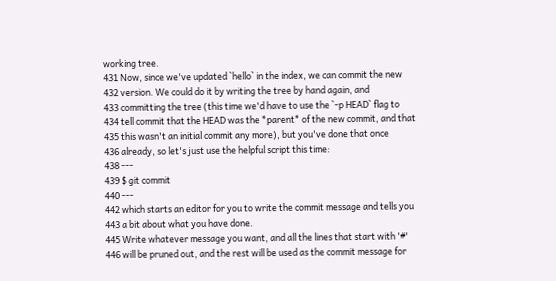working tree.
431 Now, since we've updated `hello` in the index, we can commit the new
432 version. We could do it by writing the tree by hand again, and
433 committing the tree (this time we'd have to use the `-p HEAD` flag to
434 tell commit that the HEAD was the *parent* of the new commit, and that
435 this wasn't an initial commit any more), but you've done that once
436 already, so let's just use the helpful script this time:
438 ---
439 $ git commit
440 ---
442 which starts an editor for you to write the commit message and tells you
443 a bit about what you have done.
445 Write whatever message you want, and all the lines that start with '#'
446 will be pruned out, and the rest will be used as the commit message for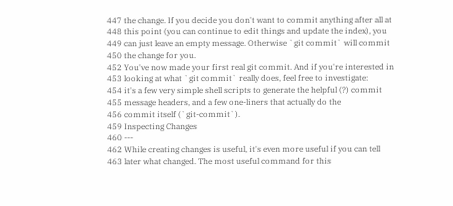447 the change. If you decide you don't want to commit anything after all at
448 this point (you can continue to edit things and update the index), you
449 can just leave an empty message. Otherwise `git commit` will commit
450 the change for you.
452 You've now made your first real git commit. And if you're interested in
453 looking at what `git commit` really does, feel free to investigate:
454 it's a few very simple shell scripts to generate the helpful (?) commit
455 message headers, and a few one-liners that actually do the
456 commit itself (`git-commit`).
459 Inspecting Changes
460 ---
462 While creating changes is useful, it's even more useful if you can tell
463 later what changed. The most useful command for this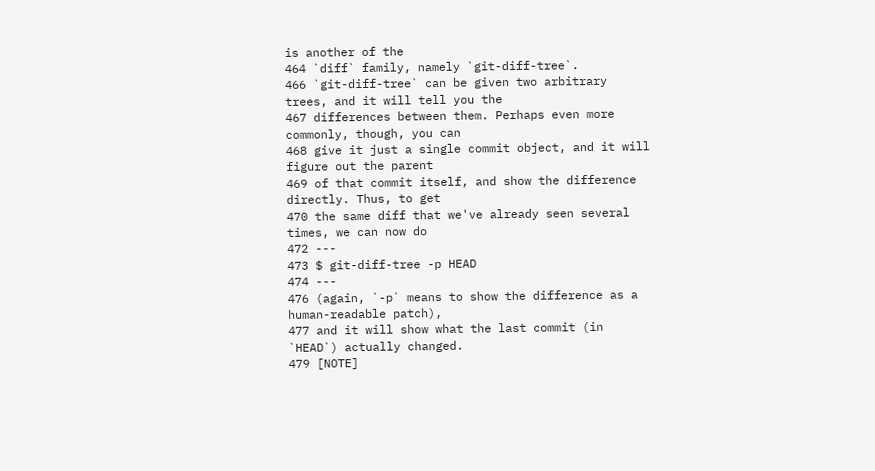is another of the
464 `diff` family, namely `git-diff-tree`.
466 `git-diff-tree` can be given two arbitrary trees, and it will tell you the
467 differences between them. Perhaps even more commonly, though, you can
468 give it just a single commit object, and it will figure out the parent
469 of that commit itself, and show the difference directly. Thus, to get
470 the same diff that we've already seen several times, we can now do
472 ---
473 $ git-diff-tree -p HEAD
474 ---
476 (again, `-p` means to show the difference as a human-readable patch),
477 and it will show what the last commit (in `HEAD`) actually changed.
479 [NOTE]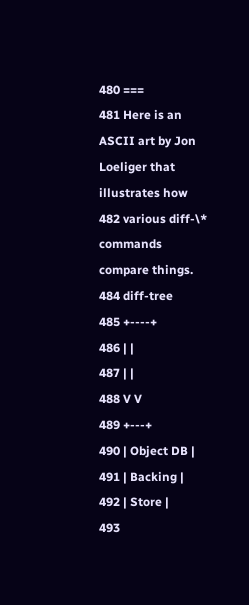480 ===
481 Here is an ASCII art by Jon Loeliger that illustrates how
482 various diff-\* commands compare things.
484 diff-tree
485 +----+
486 | |
487 | |
488 V V
489 +---+
490 | Object DB |
491 | Backing |
492 | Store |
493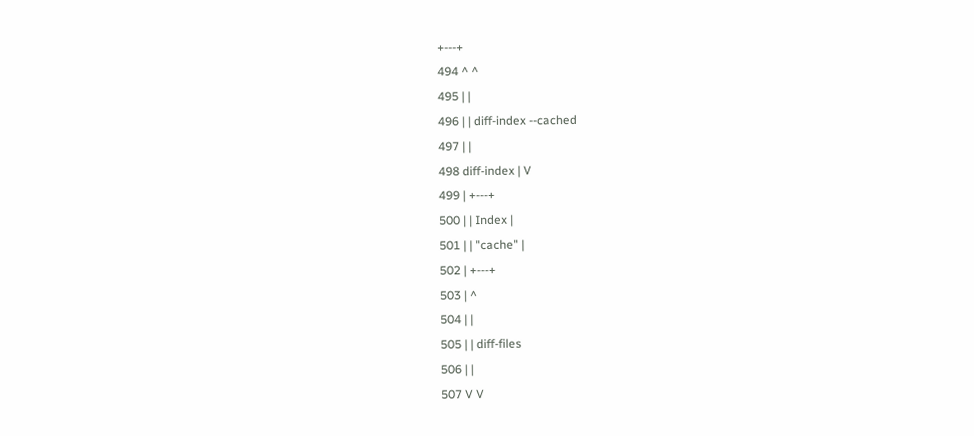+---+
494 ^ ^
495 | |
496 | | diff-index --cached
497 | |
498 diff-index | V
499 | +---+
500 | | Index |
501 | | "cache" |
502 | +---+
503 | ^
504 | |
505 | | diff-files
506 | |
507 V V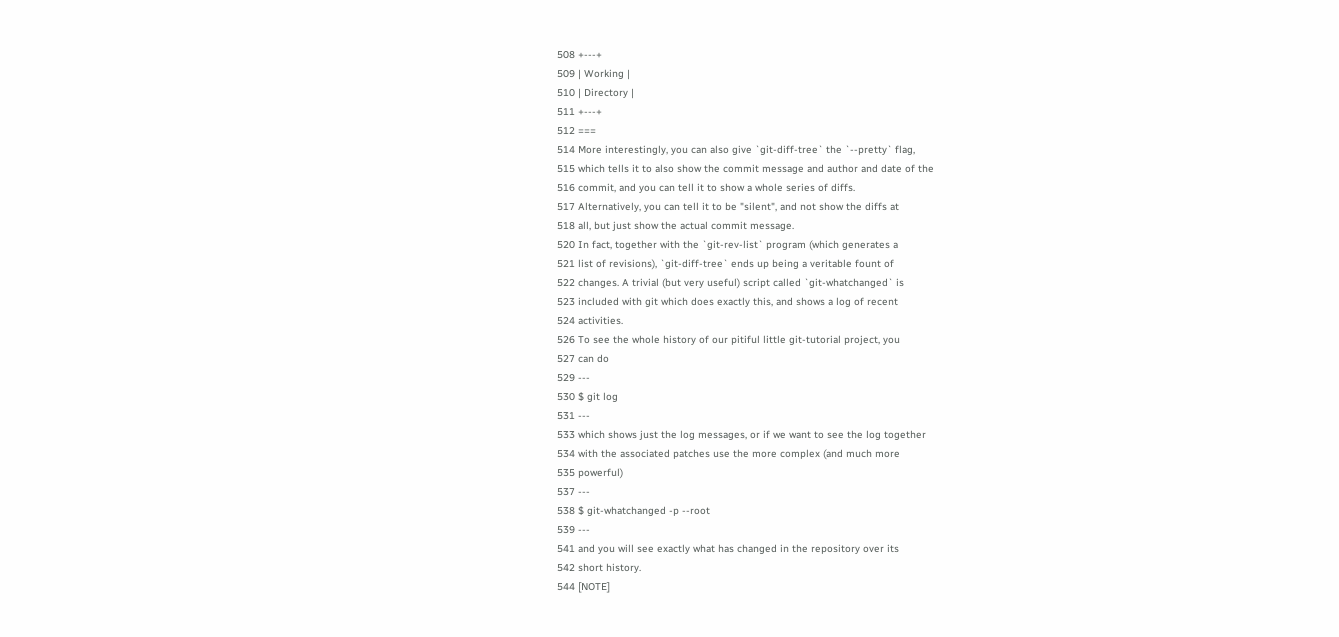508 +---+
509 | Working |
510 | Directory |
511 +---+
512 ===
514 More interestingly, you can also give `git-diff-tree` the `--pretty` flag,
515 which tells it to also show the commit message and author and date of the
516 commit, and you can tell it to show a whole series of diffs.
517 Alternatively, you can tell it to be "silent", and not show the diffs at
518 all, but just show the actual commit message.
520 In fact, together with the `git-rev-list` program (which generates a
521 list of revisions), `git-diff-tree` ends up being a veritable fount of
522 changes. A trivial (but very useful) script called `git-whatchanged` is
523 included with git which does exactly this, and shows a log of recent
524 activities.
526 To see the whole history of our pitiful little git-tutorial project, you
527 can do
529 ---
530 $ git log
531 ---
533 which shows just the log messages, or if we want to see the log together
534 with the associated patches use the more complex (and much more
535 powerful)
537 ---
538 $ git-whatchanged -p --root
539 ---
541 and you will see exactly what has changed in the repository over its
542 short history.
544 [NOTE]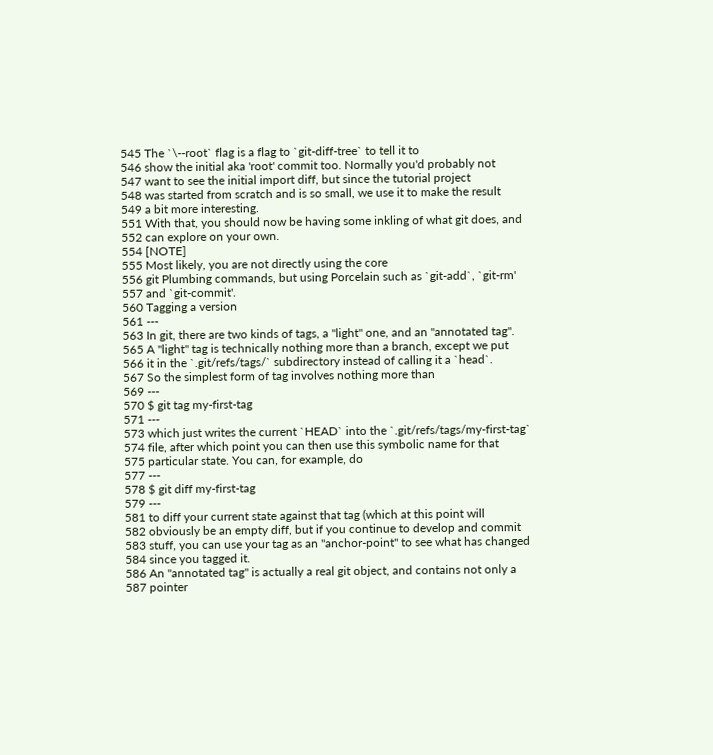545 The `\--root` flag is a flag to `git-diff-tree` to tell it to
546 show the initial aka 'root' commit too. Normally you'd probably not
547 want to see the initial import diff, but since the tutorial project
548 was started from scratch and is so small, we use it to make the result
549 a bit more interesting.
551 With that, you should now be having some inkling of what git does, and
552 can explore on your own.
554 [NOTE]
555 Most likely, you are not directly using the core
556 git Plumbing commands, but using Porcelain such as `git-add`, `git-rm'
557 and `git-commit'.
560 Tagging a version
561 ---
563 In git, there are two kinds of tags, a "light" one, and an "annotated tag".
565 A "light" tag is technically nothing more than a branch, except we put
566 it in the `.git/refs/tags/` subdirectory instead of calling it a `head`.
567 So the simplest form of tag involves nothing more than
569 ---
570 $ git tag my-first-tag
571 ---
573 which just writes the current `HEAD` into the `.git/refs/tags/my-first-tag`
574 file, after which point you can then use this symbolic name for that
575 particular state. You can, for example, do
577 ---
578 $ git diff my-first-tag
579 ---
581 to diff your current state against that tag (which at this point will
582 obviously be an empty diff, but if you continue to develop and commit
583 stuff, you can use your tag as an "anchor-point" to see what has changed
584 since you tagged it.
586 An "annotated tag" is actually a real git object, and contains not only a
587 pointer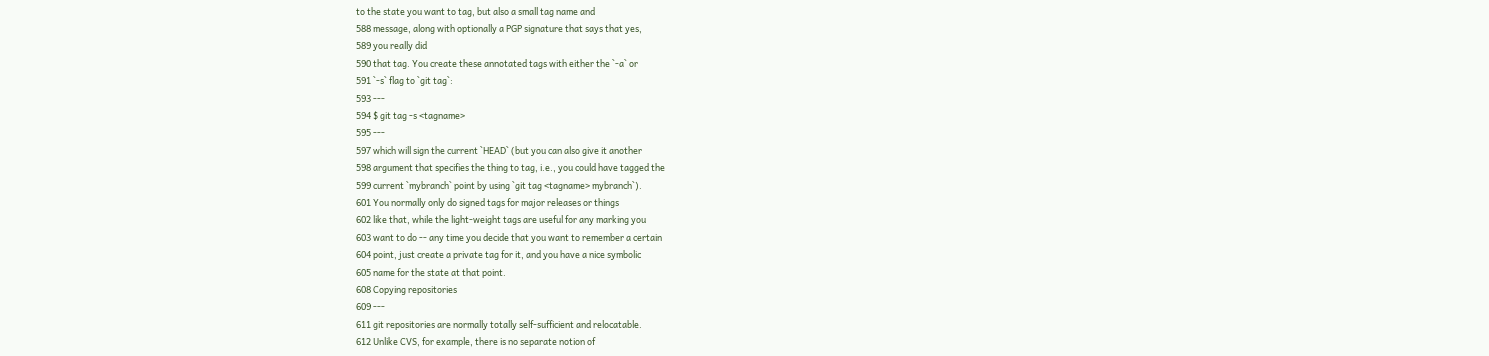to the state you want to tag, but also a small tag name and
588 message, along with optionally a PGP signature that says that yes,
589 you really did
590 that tag. You create these annotated tags with either the `-a` or
591 `-s` flag to `git tag`:
593 ---
594 $ git tag -s <tagname>
595 ---
597 which will sign the current `HEAD` (but you can also give it another
598 argument that specifies the thing to tag, i.e., you could have tagged the
599 current `mybranch` point by using `git tag <tagname> mybranch`).
601 You normally only do signed tags for major releases or things
602 like that, while the light-weight tags are useful for any marking you
603 want to do -- any time you decide that you want to remember a certain
604 point, just create a private tag for it, and you have a nice symbolic
605 name for the state at that point.
608 Copying repositories
609 ---
611 git repositories are normally totally self-sufficient and relocatable.
612 Unlike CVS, for example, there is no separate notion of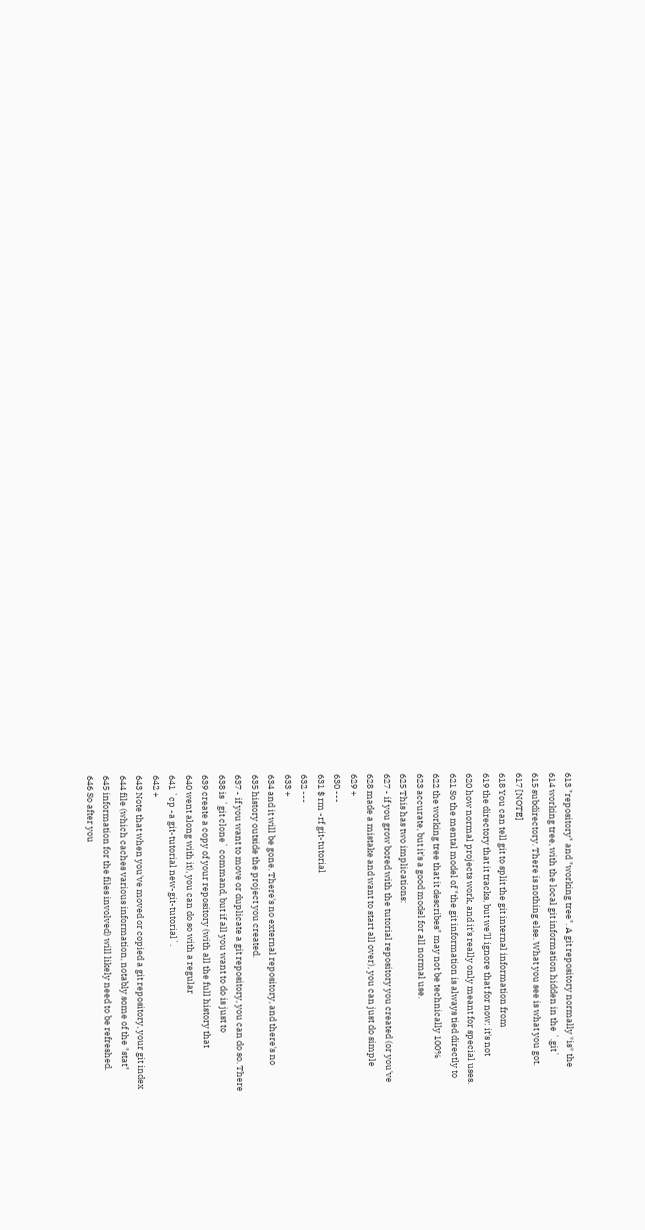613 "repository" and "working tree". A git repository normally *is* the
614 working tree, with the local git information hidden in the `.git`
615 subdirectory. There is nothing else. What you see is what you got.
617 [NOTE]
618 You can tell git to split the git internal information from
619 the directory that it tracks, but we'll ignore that for now: it's not
620 how normal projects work, and it's really only meant for special uses.
621 So the mental model of "the git information is always tied directly to
622 the working tree that it describes" may not be technically 100%
623 accurate, but it's a good model for all normal use.
625 This has two implications:
627 - if you grow bored with the tutorial repository you created (or you've
628 made a mistake and want to start all over), you can just do simple
629 +
630 ---
631 $ rm -rf git-tutorial
632 ---
633 +
634 and it will be gone. There's no external repository, and there's no
635 history outside the project you created.
637 - if you want to move or duplicate a git repository, you can do so. There
638 is `git clone` command, but if all you want to do is just to
639 create a copy of your repository (with all the full history that
640 went along with it), you can do so with a regular
641 `cp -a git-tutorial new-git-tutorial`.
642 +
643 Note that when you've moved or copied a git repository, your git index
644 file (which caches various information, notably some of the "stat"
645 information for the files involved) will likely need to be refreshed.
646 So after you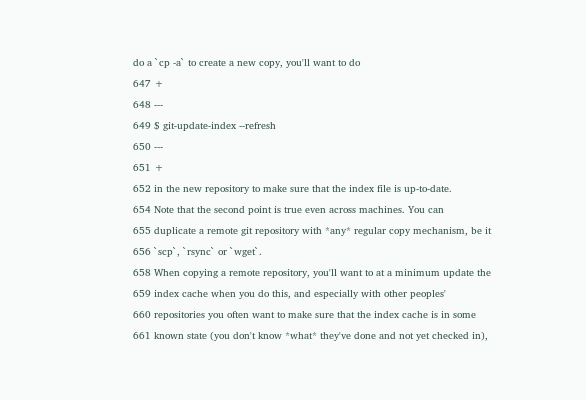do a `cp -a` to create a new copy, you'll want to do
647 +
648 ---
649 $ git-update-index --refresh
650 ---
651 +
652 in the new repository to make sure that the index file is up-to-date.
654 Note that the second point is true even across machines. You can
655 duplicate a remote git repository with *any* regular copy mechanism, be it
656 `scp`, `rsync` or `wget`.
658 When copying a remote repository, you'll want to at a minimum update the
659 index cache when you do this, and especially with other peoples'
660 repositories you often want to make sure that the index cache is in some
661 known state (you don't know *what* they've done and not yet checked in),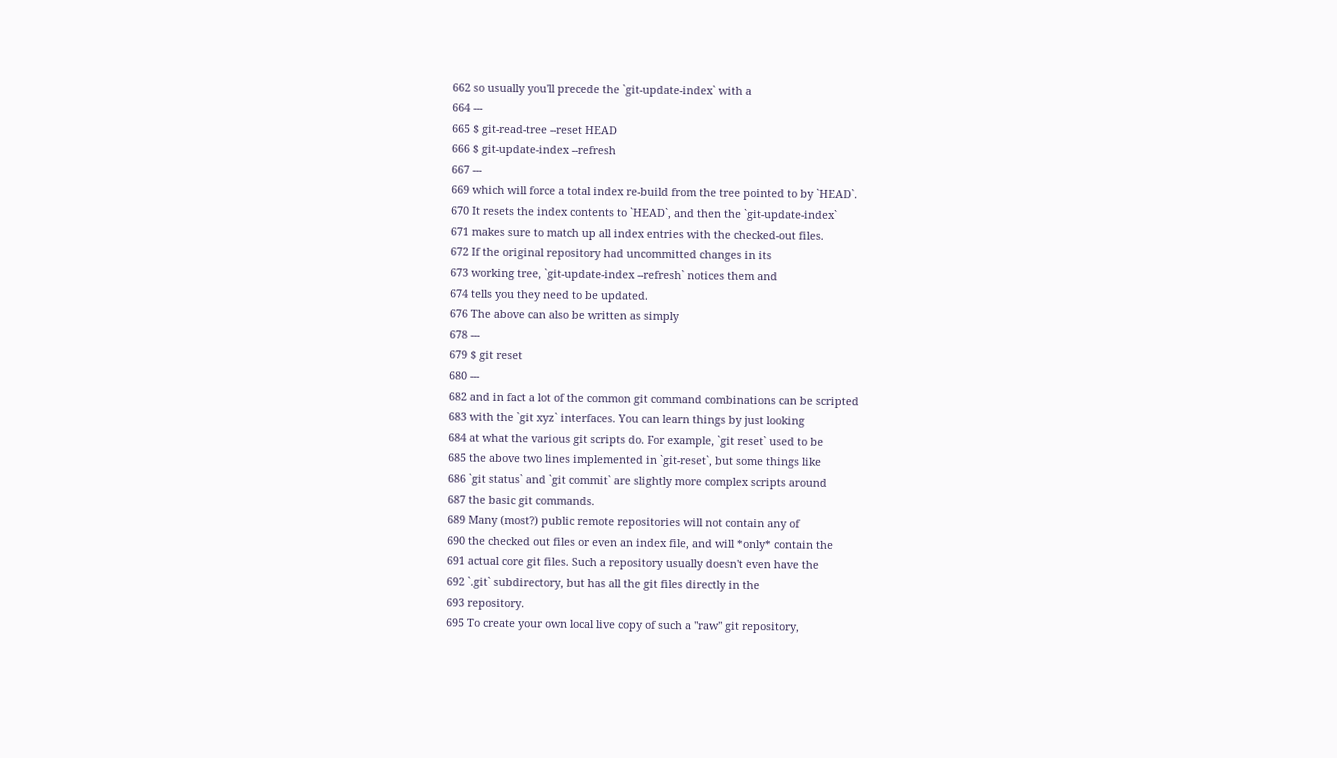662 so usually you'll precede the `git-update-index` with a
664 ---
665 $ git-read-tree --reset HEAD
666 $ git-update-index --refresh
667 ---
669 which will force a total index re-build from the tree pointed to by `HEAD`.
670 It resets the index contents to `HEAD`, and then the `git-update-index`
671 makes sure to match up all index entries with the checked-out files.
672 If the original repository had uncommitted changes in its
673 working tree, `git-update-index --refresh` notices them and
674 tells you they need to be updated.
676 The above can also be written as simply
678 ---
679 $ git reset
680 ---
682 and in fact a lot of the common git command combinations can be scripted
683 with the `git xyz` interfaces. You can learn things by just looking
684 at what the various git scripts do. For example, `git reset` used to be
685 the above two lines implemented in `git-reset`, but some things like
686 `git status` and `git commit` are slightly more complex scripts around
687 the basic git commands.
689 Many (most?) public remote repositories will not contain any of
690 the checked out files or even an index file, and will *only* contain the
691 actual core git files. Such a repository usually doesn't even have the
692 `.git` subdirectory, but has all the git files directly in the
693 repository.
695 To create your own local live copy of such a "raw" git repository,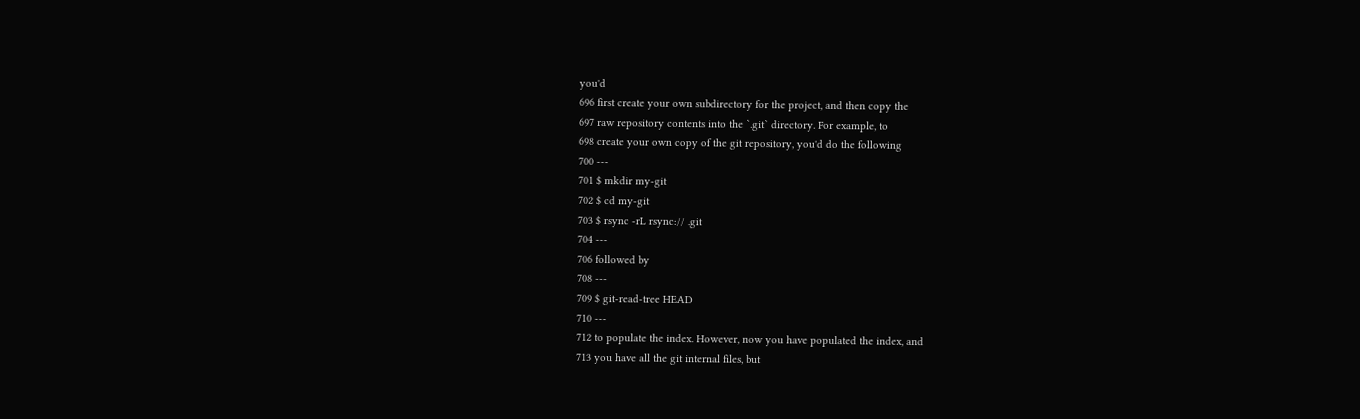you'd
696 first create your own subdirectory for the project, and then copy the
697 raw repository contents into the `.git` directory. For example, to
698 create your own copy of the git repository, you'd do the following
700 ---
701 $ mkdir my-git
702 $ cd my-git
703 $ rsync -rL rsync:// .git
704 ---
706 followed by
708 ---
709 $ git-read-tree HEAD
710 ---
712 to populate the index. However, now you have populated the index, and
713 you have all the git internal files, but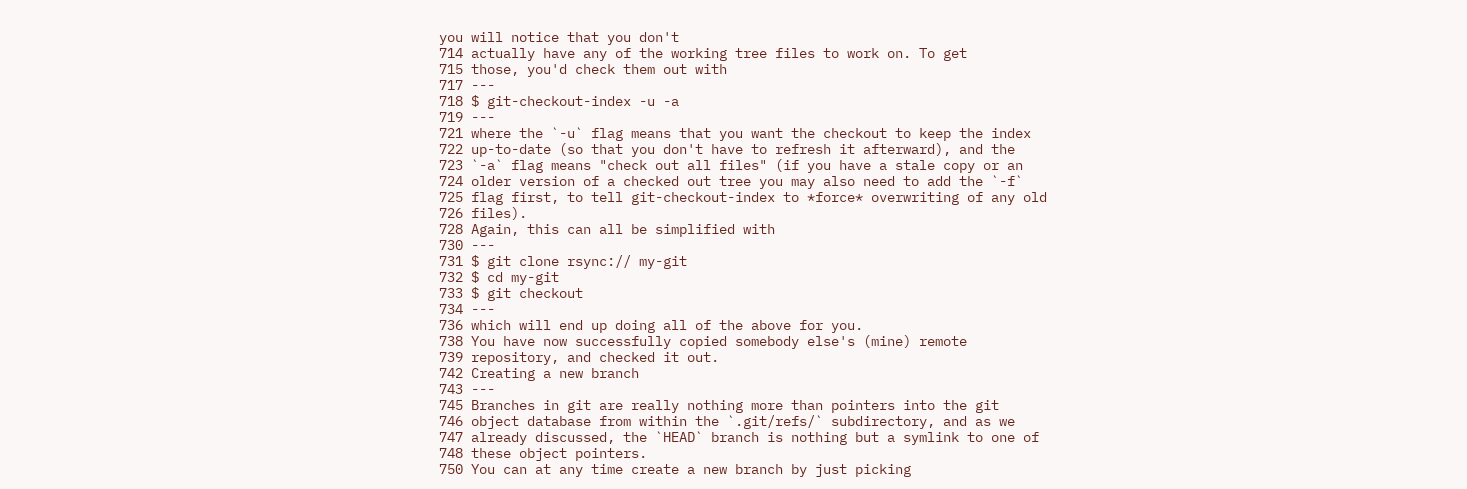you will notice that you don't
714 actually have any of the working tree files to work on. To get
715 those, you'd check them out with
717 ---
718 $ git-checkout-index -u -a
719 ---
721 where the `-u` flag means that you want the checkout to keep the index
722 up-to-date (so that you don't have to refresh it afterward), and the
723 `-a` flag means "check out all files" (if you have a stale copy or an
724 older version of a checked out tree you may also need to add the `-f`
725 flag first, to tell git-checkout-index to *force* overwriting of any old
726 files).
728 Again, this can all be simplified with
730 ---
731 $ git clone rsync:// my-git
732 $ cd my-git
733 $ git checkout
734 ---
736 which will end up doing all of the above for you.
738 You have now successfully copied somebody else's (mine) remote
739 repository, and checked it out.
742 Creating a new branch
743 ---
745 Branches in git are really nothing more than pointers into the git
746 object database from within the `.git/refs/` subdirectory, and as we
747 already discussed, the `HEAD` branch is nothing but a symlink to one of
748 these object pointers.
750 You can at any time create a new branch by just picking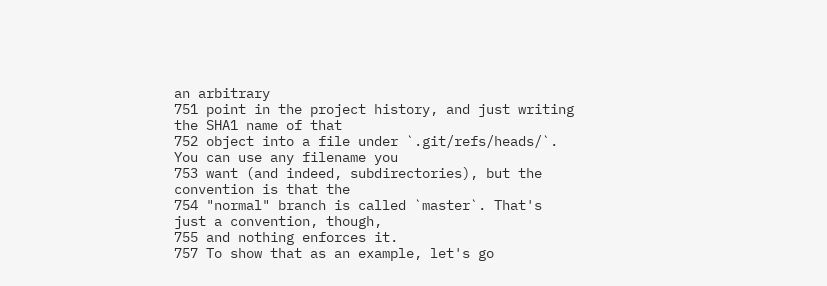an arbitrary
751 point in the project history, and just writing the SHA1 name of that
752 object into a file under `.git/refs/heads/`. You can use any filename you
753 want (and indeed, subdirectories), but the convention is that the
754 "normal" branch is called `master`. That's just a convention, though,
755 and nothing enforces it.
757 To show that as an example, let's go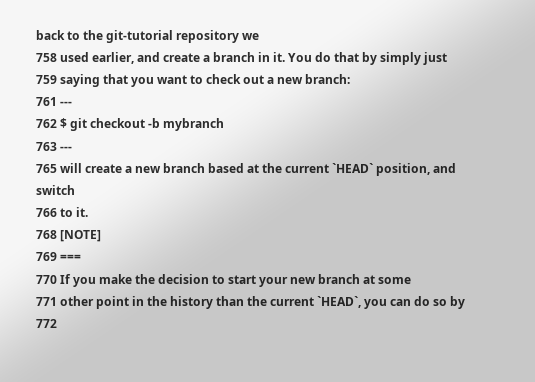back to the git-tutorial repository we
758 used earlier, and create a branch in it. You do that by simply just
759 saying that you want to check out a new branch:
761 ---
762 $ git checkout -b mybranch
763 ---
765 will create a new branch based at the current `HEAD` position, and switch
766 to it.
768 [NOTE]
769 ===
770 If you make the decision to start your new branch at some
771 other point in the history than the current `HEAD`, you can do so by
772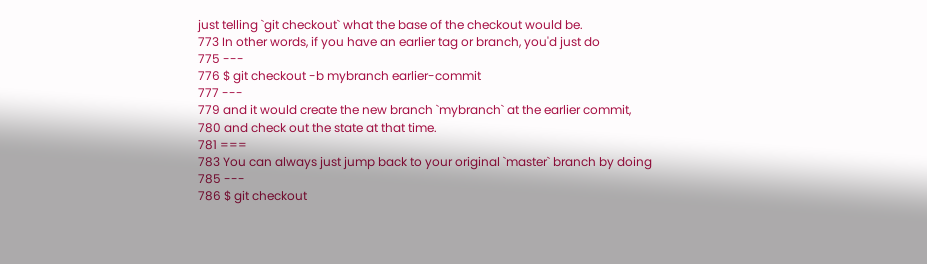just telling `git checkout` what the base of the checkout would be.
773 In other words, if you have an earlier tag or branch, you'd just do
775 ---
776 $ git checkout -b mybranch earlier-commit
777 ---
779 and it would create the new branch `mybranch` at the earlier commit,
780 and check out the state at that time.
781 ===
783 You can always just jump back to your original `master` branch by doing
785 ---
786 $ git checkout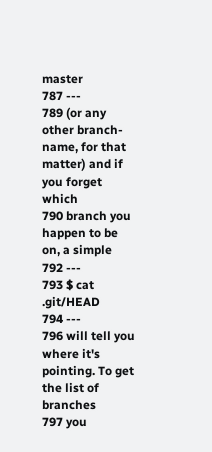master
787 ---
789 (or any other branch-name, for that matter) and if you forget which
790 branch you happen to be on, a simple
792 ---
793 $ cat .git/HEAD
794 ---
796 will tell you where it's pointing. To get the list of branches
797 you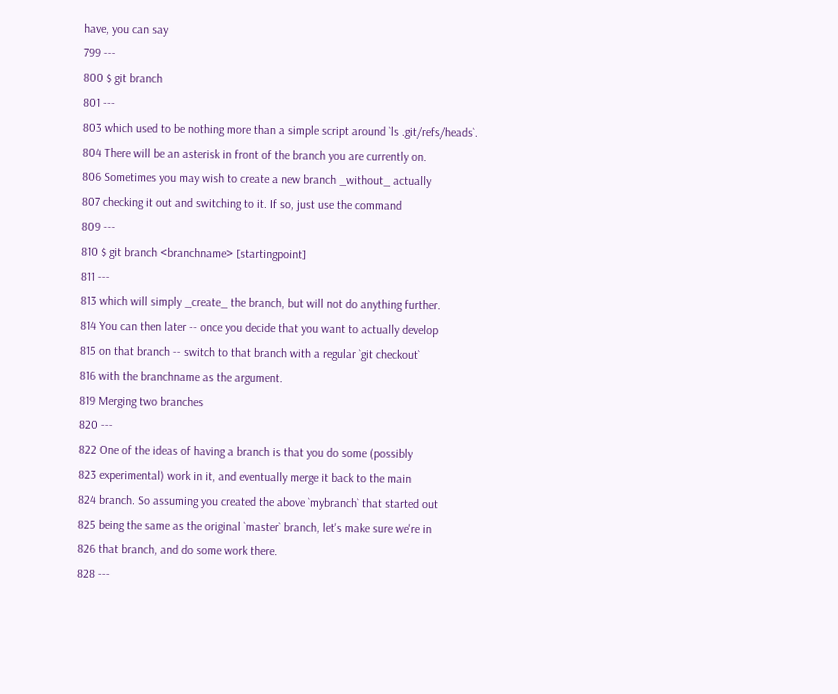have, you can say
799 ---
800 $ git branch
801 ---
803 which used to be nothing more than a simple script around `ls .git/refs/heads`.
804 There will be an asterisk in front of the branch you are currently on.
806 Sometimes you may wish to create a new branch _without_ actually
807 checking it out and switching to it. If so, just use the command
809 ---
810 $ git branch <branchname> [startingpoint]
811 ---
813 which will simply _create_ the branch, but will not do anything further.
814 You can then later -- once you decide that you want to actually develop
815 on that branch -- switch to that branch with a regular `git checkout`
816 with the branchname as the argument.
819 Merging two branches
820 ---
822 One of the ideas of having a branch is that you do some (possibly
823 experimental) work in it, and eventually merge it back to the main
824 branch. So assuming you created the above `mybranch` that started out
825 being the same as the original `master` branch, let's make sure we're in
826 that branch, and do some work there.
828 ---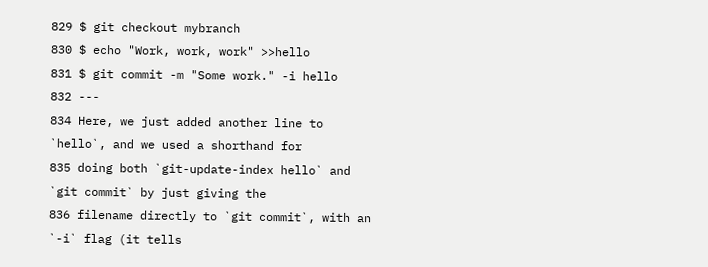829 $ git checkout mybranch
830 $ echo "Work, work, work" >>hello
831 $ git commit -m "Some work." -i hello
832 ---
834 Here, we just added another line to `hello`, and we used a shorthand for
835 doing both `git-update-index hello` and `git commit` by just giving the
836 filename directly to `git commit`, with an `-i` flag (it tells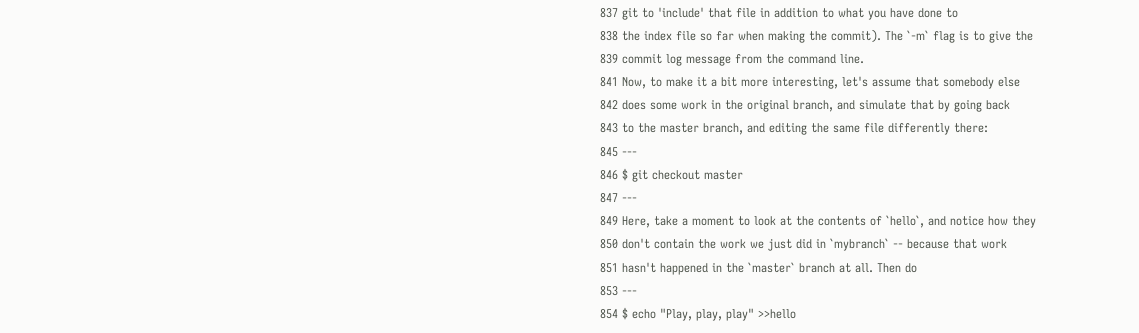837 git to 'include' that file in addition to what you have done to
838 the index file so far when making the commit). The `-m` flag is to give the
839 commit log message from the command line.
841 Now, to make it a bit more interesting, let's assume that somebody else
842 does some work in the original branch, and simulate that by going back
843 to the master branch, and editing the same file differently there:
845 ---
846 $ git checkout master
847 ---
849 Here, take a moment to look at the contents of `hello`, and notice how they
850 don't contain the work we just did in `mybranch` -- because that work
851 hasn't happened in the `master` branch at all. Then do
853 ---
854 $ echo "Play, play, play" >>hello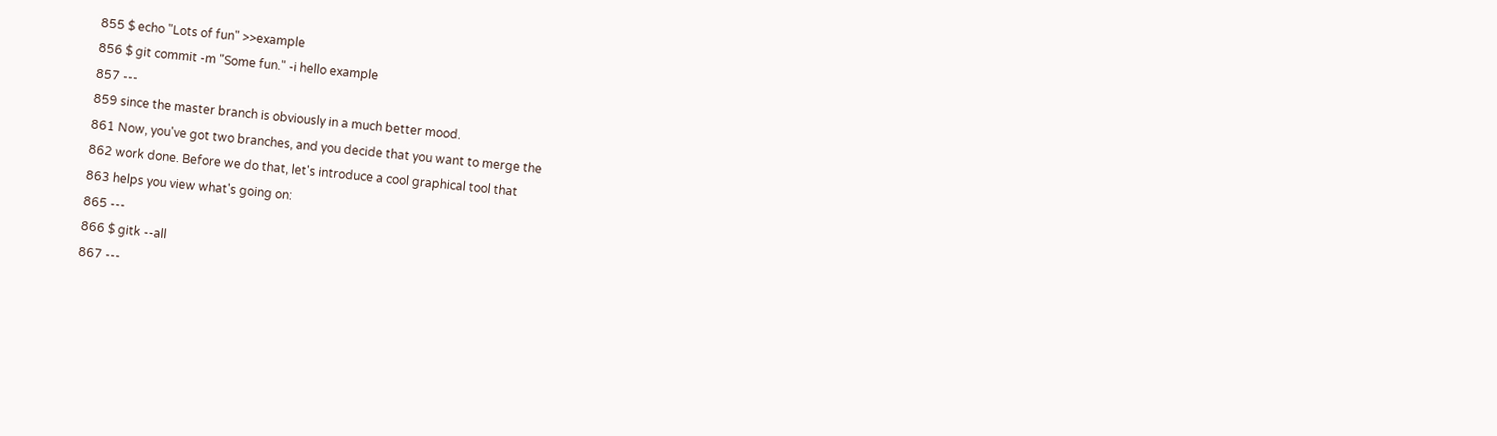855 $ echo "Lots of fun" >>example
856 $ git commit -m "Some fun." -i hello example
857 ---
859 since the master branch is obviously in a much better mood.
861 Now, you've got two branches, and you decide that you want to merge the
862 work done. Before we do that, let's introduce a cool graphical tool that
863 helps you view what's going on:
865 ---
866 $ gitk --all
867 ---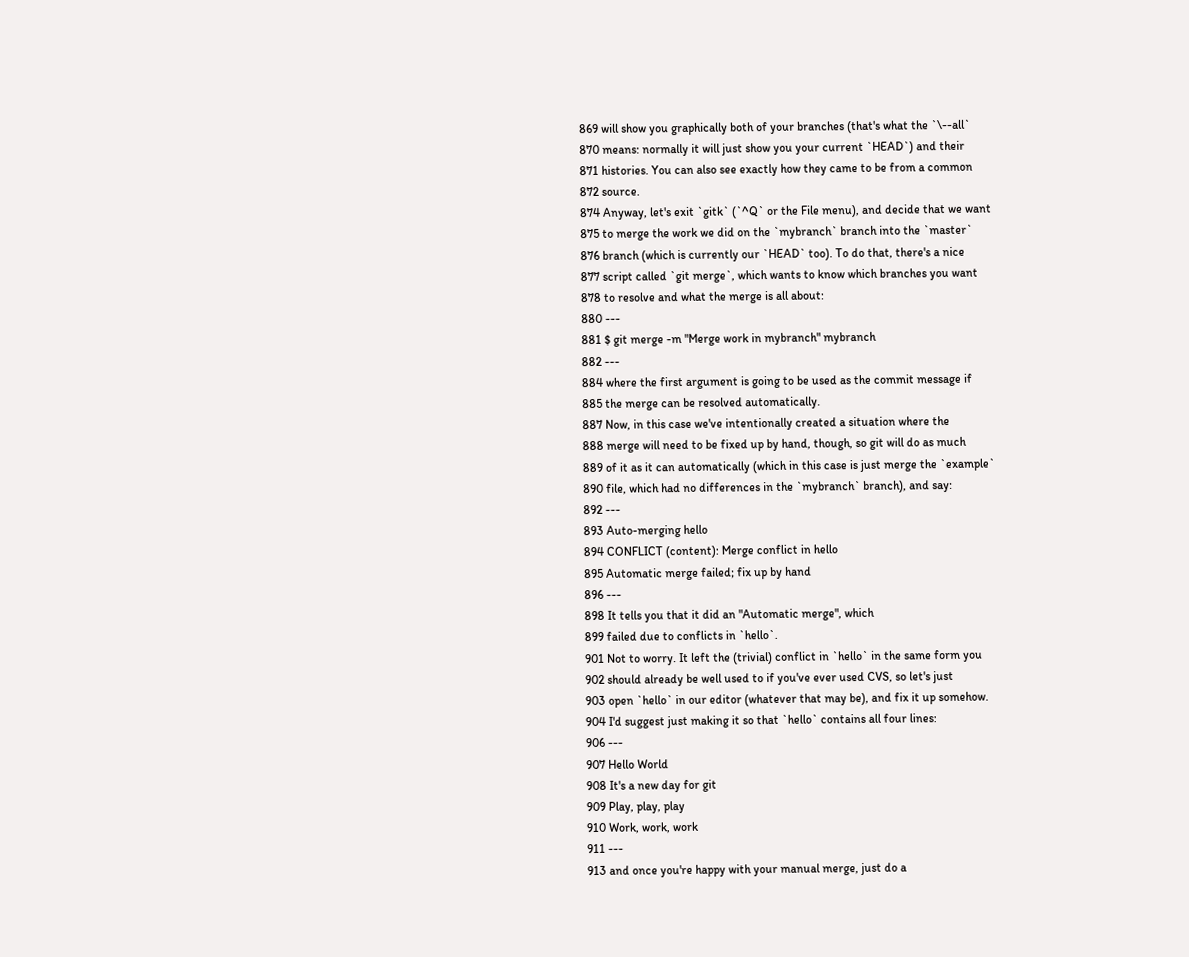869 will show you graphically both of your branches (that's what the `\--all`
870 means: normally it will just show you your current `HEAD`) and their
871 histories. You can also see exactly how they came to be from a common
872 source.
874 Anyway, let's exit `gitk` (`^Q` or the File menu), and decide that we want
875 to merge the work we did on the `mybranch` branch into the `master`
876 branch (which is currently our `HEAD` too). To do that, there's a nice
877 script called `git merge`, which wants to know which branches you want
878 to resolve and what the merge is all about:
880 ---
881 $ git merge -m "Merge work in mybranch" mybranch
882 ---
884 where the first argument is going to be used as the commit message if
885 the merge can be resolved automatically.
887 Now, in this case we've intentionally created a situation where the
888 merge will need to be fixed up by hand, though, so git will do as much
889 of it as it can automatically (which in this case is just merge the `example`
890 file, which had no differences in the `mybranch` branch), and say:
892 ---
893 Auto-merging hello
894 CONFLICT (content): Merge conflict in hello
895 Automatic merge failed; fix up by hand
896 ---
898 It tells you that it did an "Automatic merge", which
899 failed due to conflicts in `hello`.
901 Not to worry. It left the (trivial) conflict in `hello` in the same form you
902 should already be well used to if you've ever used CVS, so let's just
903 open `hello` in our editor (whatever that may be), and fix it up somehow.
904 I'd suggest just making it so that `hello` contains all four lines:
906 ---
907 Hello World
908 It's a new day for git
909 Play, play, play
910 Work, work, work
911 ---
913 and once you're happy with your manual merge, just do a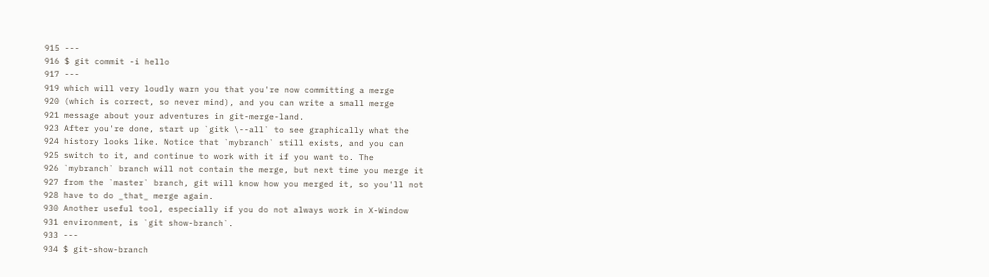915 ---
916 $ git commit -i hello
917 ---
919 which will very loudly warn you that you're now committing a merge
920 (which is correct, so never mind), and you can write a small merge
921 message about your adventures in git-merge-land.
923 After you're done, start up `gitk \--all` to see graphically what the
924 history looks like. Notice that `mybranch` still exists, and you can
925 switch to it, and continue to work with it if you want to. The
926 `mybranch` branch will not contain the merge, but next time you merge it
927 from the `master` branch, git will know how you merged it, so you'll not
928 have to do _that_ merge again.
930 Another useful tool, especially if you do not always work in X-Window
931 environment, is `git show-branch`.
933 ---
934 $ git-show-branch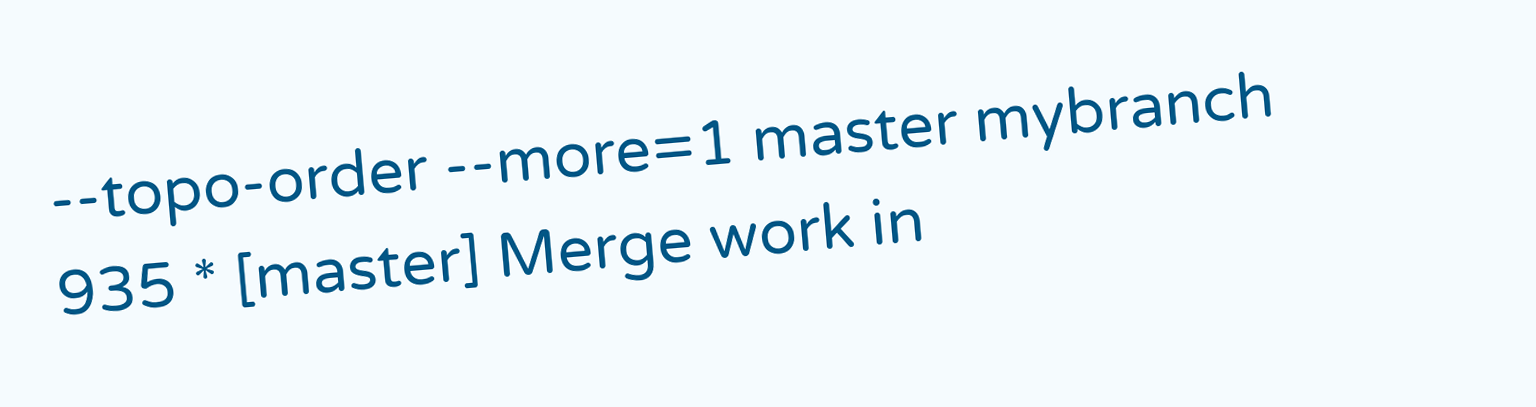--topo-order --more=1 master mybranch
935 * [master] Merge work in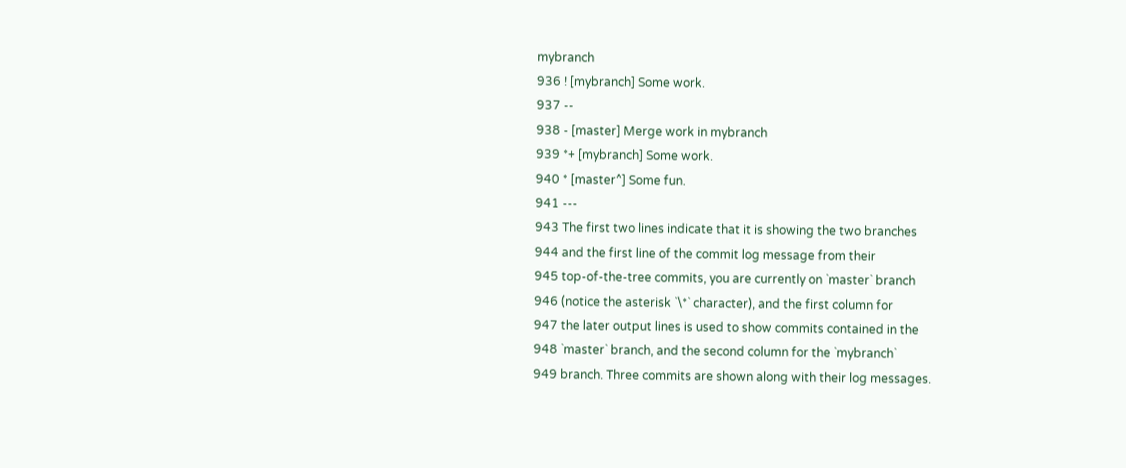mybranch
936 ! [mybranch] Some work.
937 --
938 - [master] Merge work in mybranch
939 *+ [mybranch] Some work.
940 * [master^] Some fun.
941 ---
943 The first two lines indicate that it is showing the two branches
944 and the first line of the commit log message from their
945 top-of-the-tree commits, you are currently on `master` branch
946 (notice the asterisk `\*` character), and the first column for
947 the later output lines is used to show commits contained in the
948 `master` branch, and the second column for the `mybranch`
949 branch. Three commits are shown along with their log messages.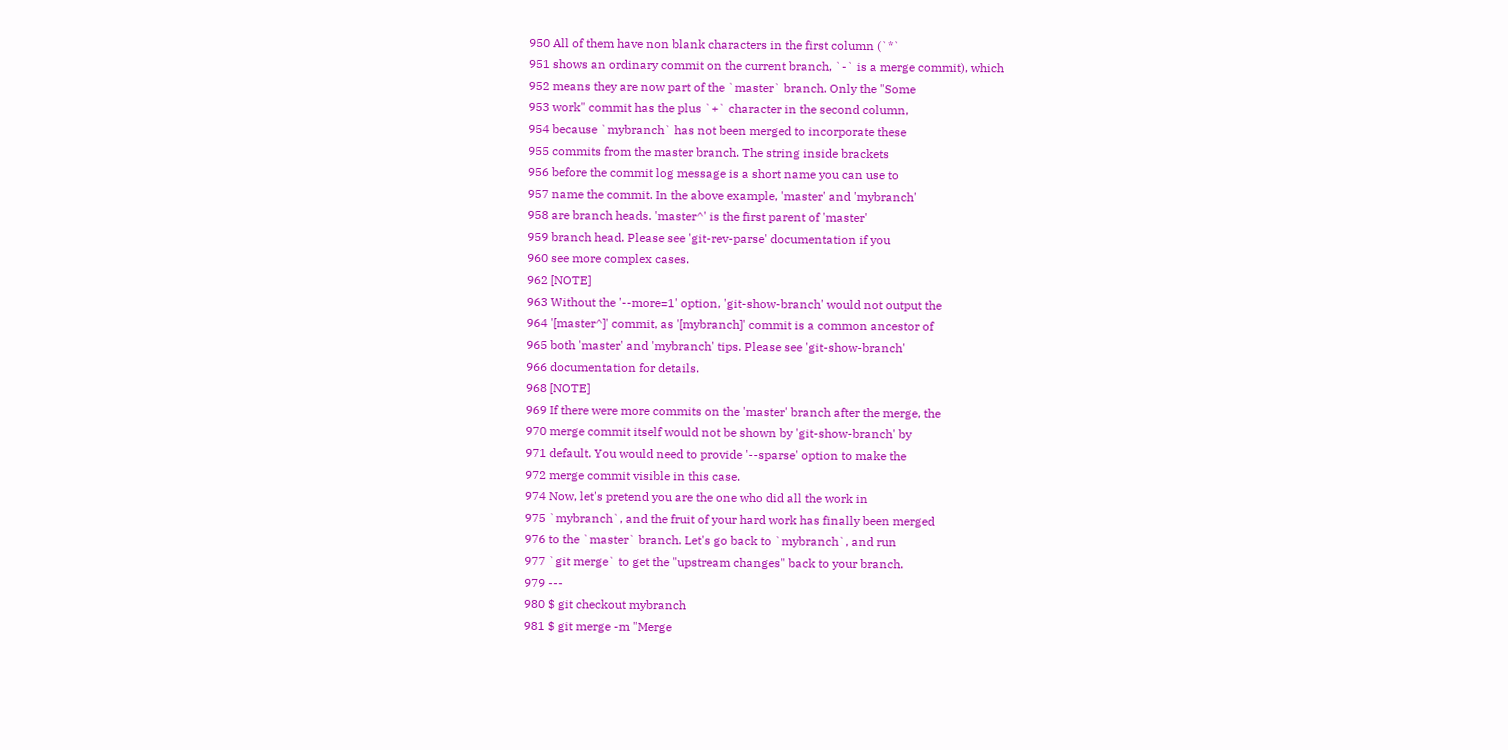950 All of them have non blank characters in the first column (`*`
951 shows an ordinary commit on the current branch, `-` is a merge commit), which
952 means they are now part of the `master` branch. Only the "Some
953 work" commit has the plus `+` character in the second column,
954 because `mybranch` has not been merged to incorporate these
955 commits from the master branch. The string inside brackets
956 before the commit log message is a short name you can use to
957 name the commit. In the above example, 'master' and 'mybranch'
958 are branch heads. 'master^' is the first parent of 'master'
959 branch head. Please see 'git-rev-parse' documentation if you
960 see more complex cases.
962 [NOTE]
963 Without the '--more=1' option, 'git-show-branch' would not output the
964 '[master^]' commit, as '[mybranch]' commit is a common ancestor of
965 both 'master' and 'mybranch' tips. Please see 'git-show-branch'
966 documentation for details.
968 [NOTE]
969 If there were more commits on the 'master' branch after the merge, the
970 merge commit itself would not be shown by 'git-show-branch' by
971 default. You would need to provide '--sparse' option to make the
972 merge commit visible in this case.
974 Now, let's pretend you are the one who did all the work in
975 `mybranch`, and the fruit of your hard work has finally been merged
976 to the `master` branch. Let's go back to `mybranch`, and run
977 `git merge` to get the "upstream changes" back to your branch.
979 ---
980 $ git checkout mybranch
981 $ git merge -m "Merge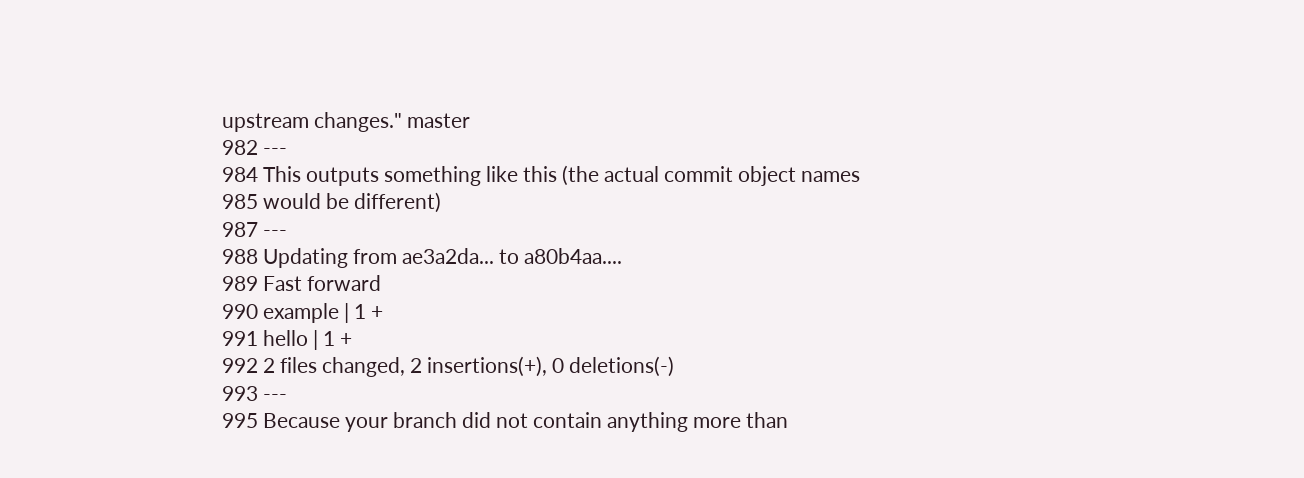upstream changes." master
982 ---
984 This outputs something like this (the actual commit object names
985 would be different)
987 ---
988 Updating from ae3a2da... to a80b4aa....
989 Fast forward
990 example | 1 +
991 hello | 1 +
992 2 files changed, 2 insertions(+), 0 deletions(-)
993 ---
995 Because your branch did not contain anything more than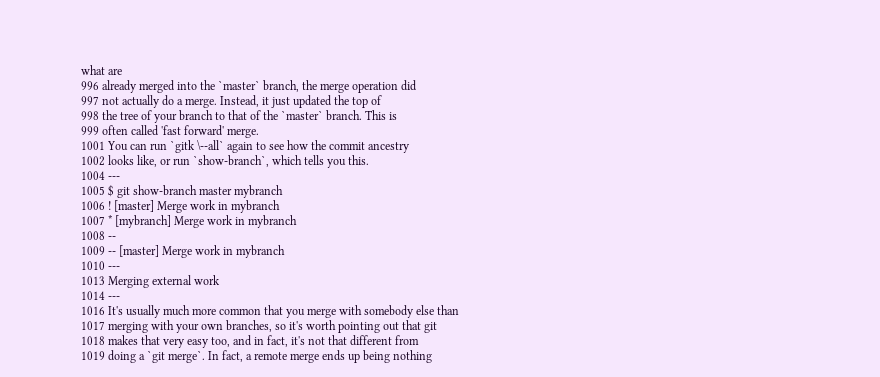what are
996 already merged into the `master` branch, the merge operation did
997 not actually do a merge. Instead, it just updated the top of
998 the tree of your branch to that of the `master` branch. This is
999 often called 'fast forward' merge.
1001 You can run `gitk \--all` again to see how the commit ancestry
1002 looks like, or run `show-branch`, which tells you this.
1004 ---
1005 $ git show-branch master mybranch
1006 ! [master] Merge work in mybranch
1007 * [mybranch] Merge work in mybranch
1008 --
1009 -- [master] Merge work in mybranch
1010 ---
1013 Merging external work
1014 ---
1016 It's usually much more common that you merge with somebody else than
1017 merging with your own branches, so it's worth pointing out that git
1018 makes that very easy too, and in fact, it's not that different from
1019 doing a `git merge`. In fact, a remote merge ends up being nothing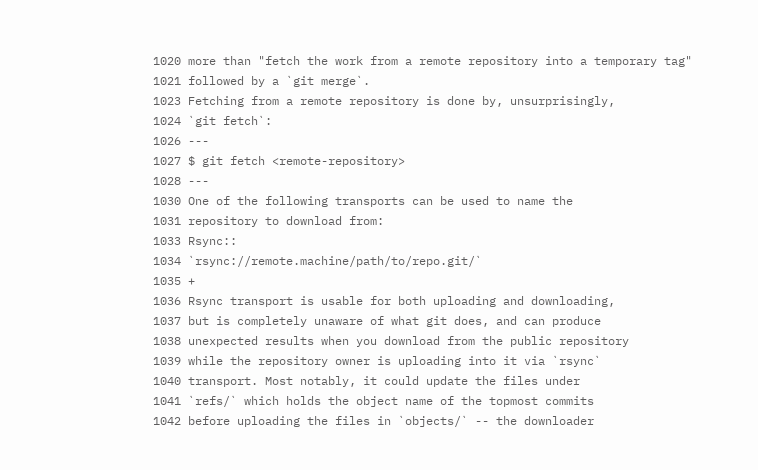1020 more than "fetch the work from a remote repository into a temporary tag"
1021 followed by a `git merge`.
1023 Fetching from a remote repository is done by, unsurprisingly,
1024 `git fetch`:
1026 ---
1027 $ git fetch <remote-repository>
1028 ---
1030 One of the following transports can be used to name the
1031 repository to download from:
1033 Rsync::
1034 `rsync://remote.machine/path/to/repo.git/`
1035 +
1036 Rsync transport is usable for both uploading and downloading,
1037 but is completely unaware of what git does, and can produce
1038 unexpected results when you download from the public repository
1039 while the repository owner is uploading into it via `rsync`
1040 transport. Most notably, it could update the files under
1041 `refs/` which holds the object name of the topmost commits
1042 before uploading the files in `objects/` -- the downloader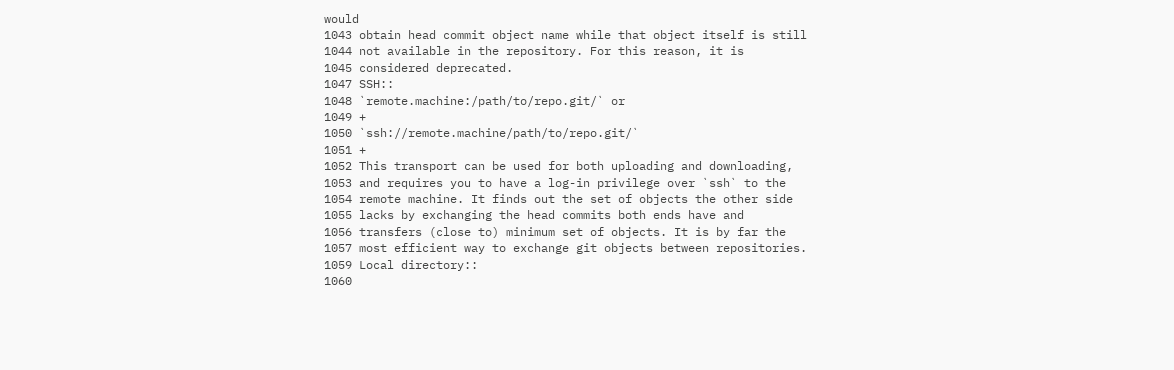would
1043 obtain head commit object name while that object itself is still
1044 not available in the repository. For this reason, it is
1045 considered deprecated.
1047 SSH::
1048 `remote.machine:/path/to/repo.git/` or
1049 +
1050 `ssh://remote.machine/path/to/repo.git/`
1051 +
1052 This transport can be used for both uploading and downloading,
1053 and requires you to have a log-in privilege over `ssh` to the
1054 remote machine. It finds out the set of objects the other side
1055 lacks by exchanging the head commits both ends have and
1056 transfers (close to) minimum set of objects. It is by far the
1057 most efficient way to exchange git objects between repositories.
1059 Local directory::
1060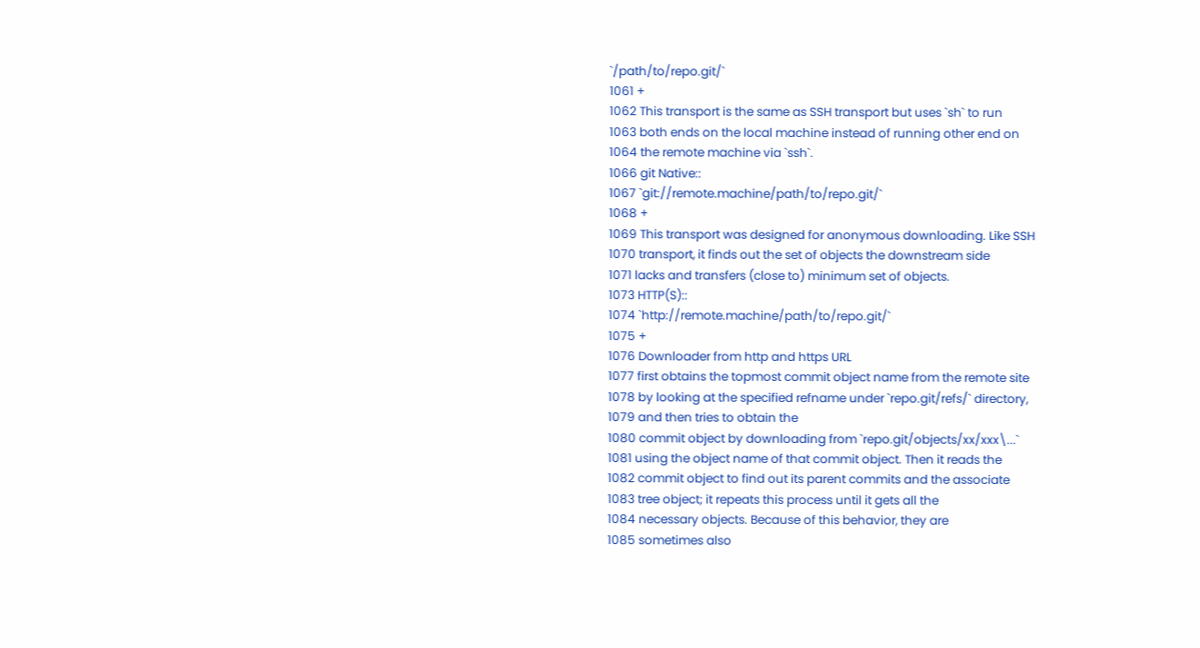`/path/to/repo.git/`
1061 +
1062 This transport is the same as SSH transport but uses `sh` to run
1063 both ends on the local machine instead of running other end on
1064 the remote machine via `ssh`.
1066 git Native::
1067 `git://remote.machine/path/to/repo.git/`
1068 +
1069 This transport was designed for anonymous downloading. Like SSH
1070 transport, it finds out the set of objects the downstream side
1071 lacks and transfers (close to) minimum set of objects.
1073 HTTP(S)::
1074 `http://remote.machine/path/to/repo.git/`
1075 +
1076 Downloader from http and https URL
1077 first obtains the topmost commit object name from the remote site
1078 by looking at the specified refname under `repo.git/refs/` directory,
1079 and then tries to obtain the
1080 commit object by downloading from `repo.git/objects/xx/xxx\...`
1081 using the object name of that commit object. Then it reads the
1082 commit object to find out its parent commits and the associate
1083 tree object; it repeats this process until it gets all the
1084 necessary objects. Because of this behavior, they are
1085 sometimes also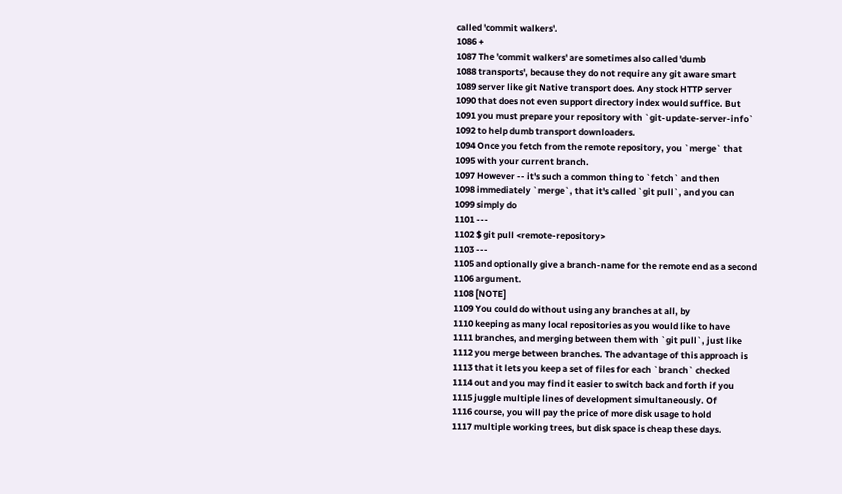called 'commit walkers'.
1086 +
1087 The 'commit walkers' are sometimes also called 'dumb
1088 transports', because they do not require any git aware smart
1089 server like git Native transport does. Any stock HTTP server
1090 that does not even support directory index would suffice. But
1091 you must prepare your repository with `git-update-server-info`
1092 to help dumb transport downloaders.
1094 Once you fetch from the remote repository, you `merge` that
1095 with your current branch.
1097 However -- it's such a common thing to `fetch` and then
1098 immediately `merge`, that it's called `git pull`, and you can
1099 simply do
1101 ---
1102 $ git pull <remote-repository>
1103 ---
1105 and optionally give a branch-name for the remote end as a second
1106 argument.
1108 [NOTE]
1109 You could do without using any branches at all, by
1110 keeping as many local repositories as you would like to have
1111 branches, and merging between them with `git pull`, just like
1112 you merge between branches. The advantage of this approach is
1113 that it lets you keep a set of files for each `branch` checked
1114 out and you may find it easier to switch back and forth if you
1115 juggle multiple lines of development simultaneously. Of
1116 course, you will pay the price of more disk usage to hold
1117 multiple working trees, but disk space is cheap these days.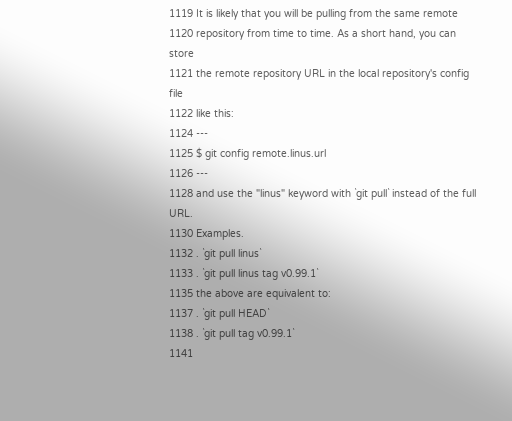1119 It is likely that you will be pulling from the same remote
1120 repository from time to time. As a short hand, you can store
1121 the remote repository URL in the local repository's config file
1122 like this:
1124 ---
1125 $ git config remote.linus.url
1126 ---
1128 and use the "linus" keyword with `git pull` instead of the full URL.
1130 Examples.
1132 . `git pull linus`
1133 . `git pull linus tag v0.99.1`
1135 the above are equivalent to:
1137 . `git pull HEAD`
1138 . `git pull tag v0.99.1`
1141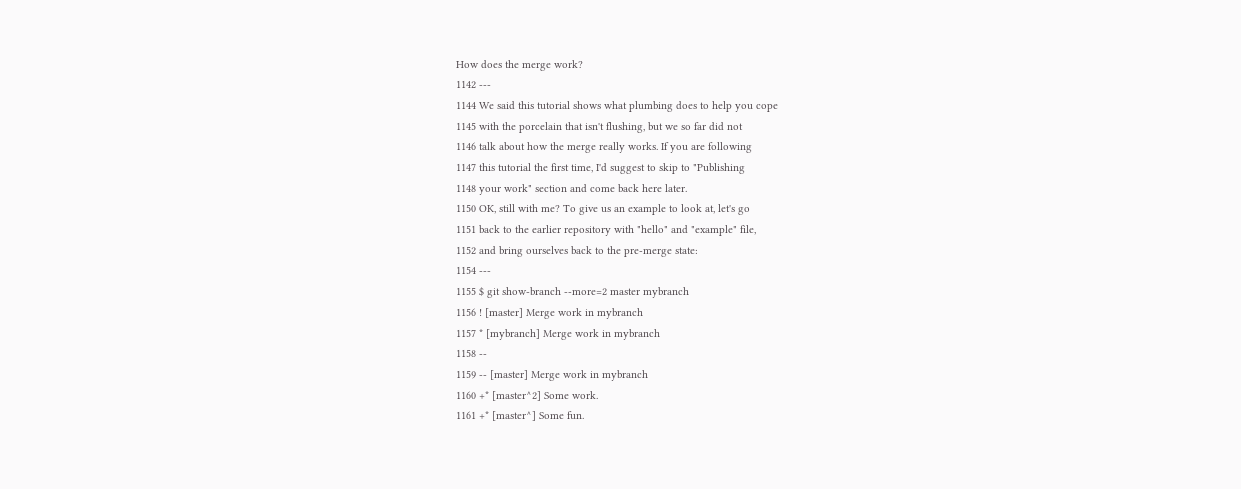How does the merge work?
1142 ---
1144 We said this tutorial shows what plumbing does to help you cope
1145 with the porcelain that isn't flushing, but we so far did not
1146 talk about how the merge really works. If you are following
1147 this tutorial the first time, I'd suggest to skip to "Publishing
1148 your work" section and come back here later.
1150 OK, still with me? To give us an example to look at, let's go
1151 back to the earlier repository with "hello" and "example" file,
1152 and bring ourselves back to the pre-merge state:
1154 ---
1155 $ git show-branch --more=2 master mybranch
1156 ! [master] Merge work in mybranch
1157 * [mybranch] Merge work in mybranch
1158 --
1159 -- [master] Merge work in mybranch
1160 +* [master^2] Some work.
1161 +* [master^] Some fun.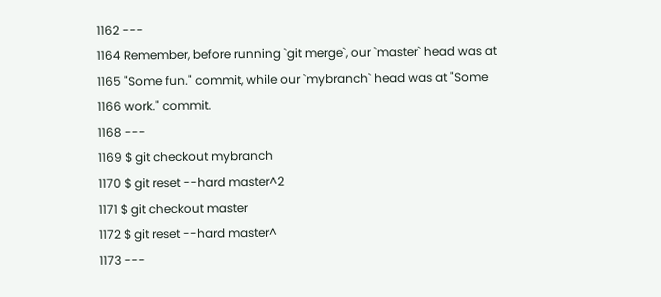1162 ---
1164 Remember, before running `git merge`, our `master` head was at
1165 "Some fun." commit, while our `mybranch` head was at "Some
1166 work." commit.
1168 ---
1169 $ git checkout mybranch
1170 $ git reset --hard master^2
1171 $ git checkout master
1172 $ git reset --hard master^
1173 ---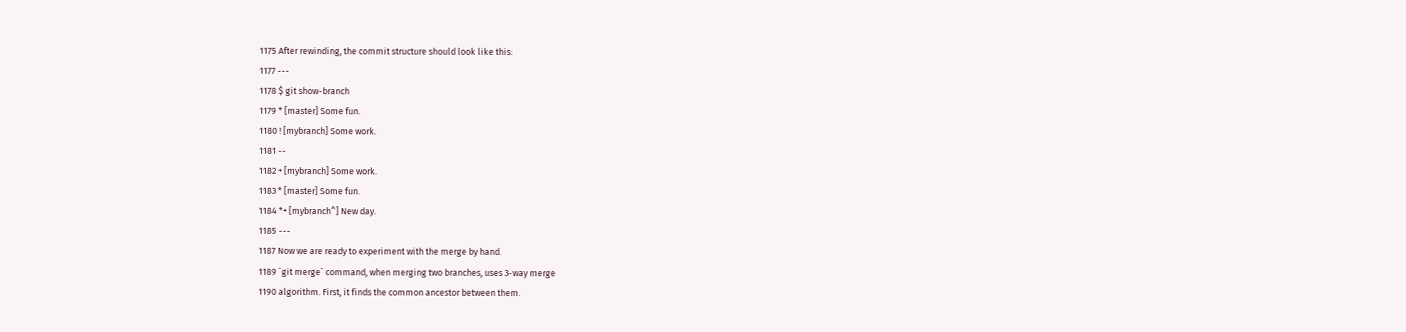1175 After rewinding, the commit structure should look like this:
1177 ---
1178 $ git show-branch
1179 * [master] Some fun.
1180 ! [mybranch] Some work.
1181 --
1182 + [mybranch] Some work.
1183 * [master] Some fun.
1184 *+ [mybranch^] New day.
1185 ---
1187 Now we are ready to experiment with the merge by hand.
1189 `git merge` command, when merging two branches, uses 3-way merge
1190 algorithm. First, it finds the common ancestor between them.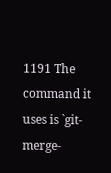1191 The command it uses is `git-merge-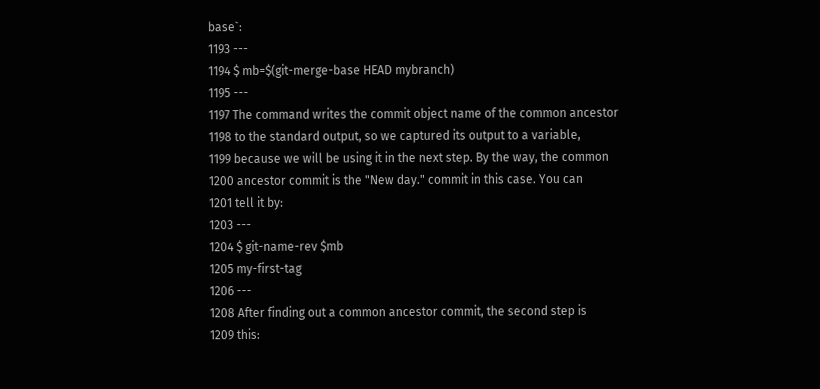base`:
1193 ---
1194 $ mb=$(git-merge-base HEAD mybranch)
1195 ---
1197 The command writes the commit object name of the common ancestor
1198 to the standard output, so we captured its output to a variable,
1199 because we will be using it in the next step. By the way, the common
1200 ancestor commit is the "New day." commit in this case. You can
1201 tell it by:
1203 ---
1204 $ git-name-rev $mb
1205 my-first-tag
1206 ---
1208 After finding out a common ancestor commit, the second step is
1209 this: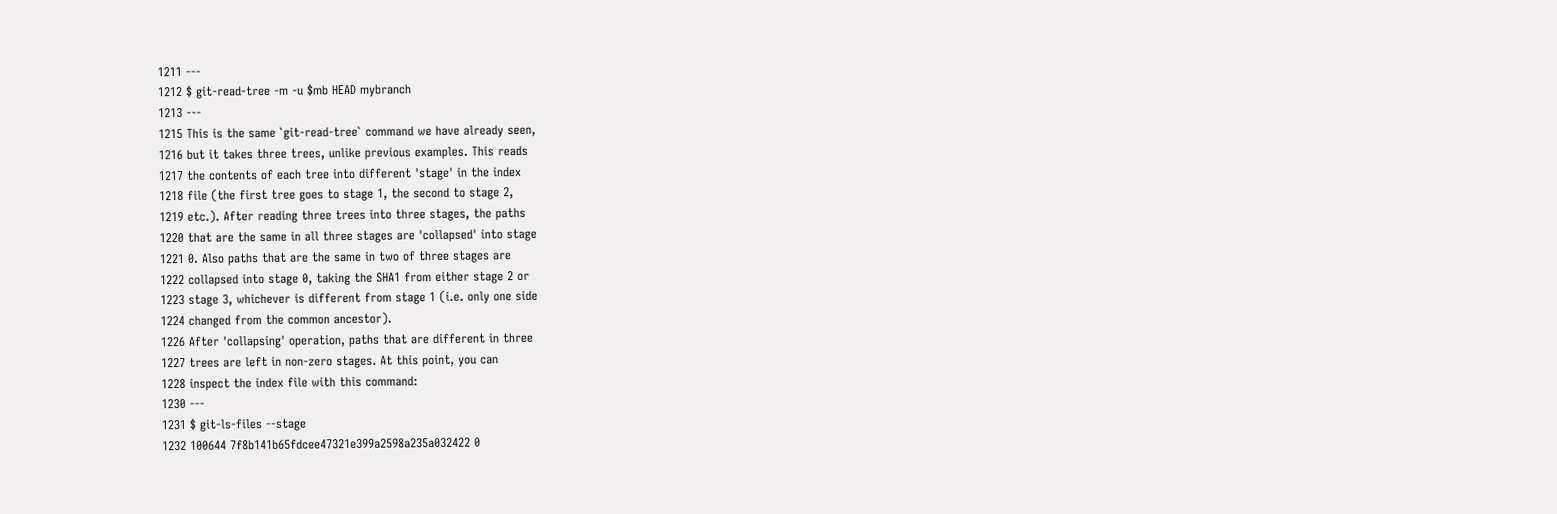1211 ---
1212 $ git-read-tree -m -u $mb HEAD mybranch
1213 ---
1215 This is the same `git-read-tree` command we have already seen,
1216 but it takes three trees, unlike previous examples. This reads
1217 the contents of each tree into different 'stage' in the index
1218 file (the first tree goes to stage 1, the second to stage 2,
1219 etc.). After reading three trees into three stages, the paths
1220 that are the same in all three stages are 'collapsed' into stage
1221 0. Also paths that are the same in two of three stages are
1222 collapsed into stage 0, taking the SHA1 from either stage 2 or
1223 stage 3, whichever is different from stage 1 (i.e. only one side
1224 changed from the common ancestor).
1226 After 'collapsing' operation, paths that are different in three
1227 trees are left in non-zero stages. At this point, you can
1228 inspect the index file with this command:
1230 ---
1231 $ git-ls-files --stage
1232 100644 7f8b141b65fdcee47321e399a2598a235a032422 0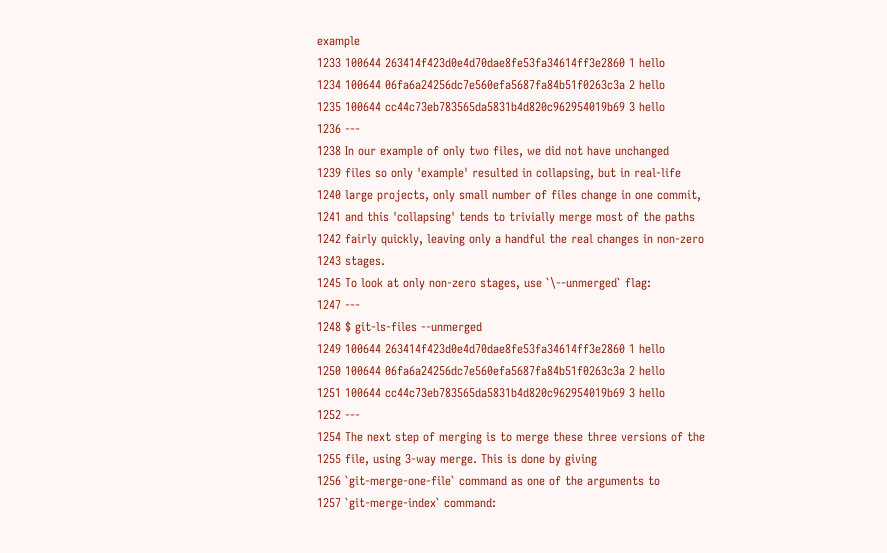example
1233 100644 263414f423d0e4d70dae8fe53fa34614ff3e2860 1 hello
1234 100644 06fa6a24256dc7e560efa5687fa84b51f0263c3a 2 hello
1235 100644 cc44c73eb783565da5831b4d820c962954019b69 3 hello
1236 ---
1238 In our example of only two files, we did not have unchanged
1239 files so only 'example' resulted in collapsing, but in real-life
1240 large projects, only small number of files change in one commit,
1241 and this 'collapsing' tends to trivially merge most of the paths
1242 fairly quickly, leaving only a handful the real changes in non-zero
1243 stages.
1245 To look at only non-zero stages, use `\--unmerged` flag:
1247 ---
1248 $ git-ls-files --unmerged
1249 100644 263414f423d0e4d70dae8fe53fa34614ff3e2860 1 hello
1250 100644 06fa6a24256dc7e560efa5687fa84b51f0263c3a 2 hello
1251 100644 cc44c73eb783565da5831b4d820c962954019b69 3 hello
1252 ---
1254 The next step of merging is to merge these three versions of the
1255 file, using 3-way merge. This is done by giving
1256 `git-merge-one-file` command as one of the arguments to
1257 `git-merge-index` command: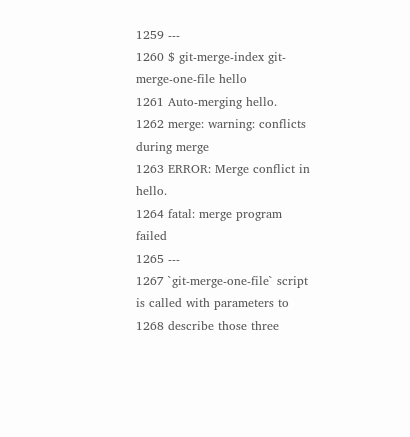1259 ---
1260 $ git-merge-index git-merge-one-file hello
1261 Auto-merging hello.
1262 merge: warning: conflicts during merge
1263 ERROR: Merge conflict in hello.
1264 fatal: merge program failed
1265 ---
1267 `git-merge-one-file` script is called with parameters to
1268 describe those three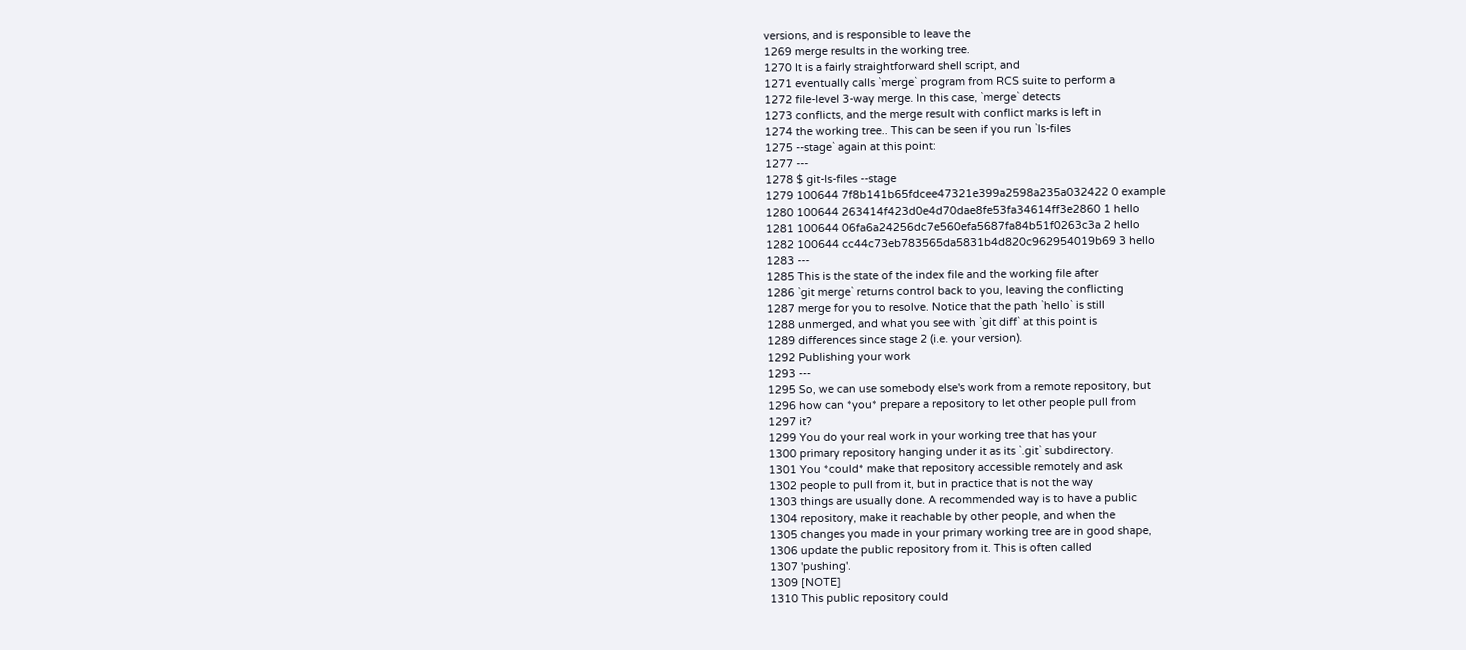versions, and is responsible to leave the
1269 merge results in the working tree.
1270 It is a fairly straightforward shell script, and
1271 eventually calls `merge` program from RCS suite to perform a
1272 file-level 3-way merge. In this case, `merge` detects
1273 conflicts, and the merge result with conflict marks is left in
1274 the working tree.. This can be seen if you run `ls-files
1275 --stage` again at this point:
1277 ---
1278 $ git-ls-files --stage
1279 100644 7f8b141b65fdcee47321e399a2598a235a032422 0 example
1280 100644 263414f423d0e4d70dae8fe53fa34614ff3e2860 1 hello
1281 100644 06fa6a24256dc7e560efa5687fa84b51f0263c3a 2 hello
1282 100644 cc44c73eb783565da5831b4d820c962954019b69 3 hello
1283 ---
1285 This is the state of the index file and the working file after
1286 `git merge` returns control back to you, leaving the conflicting
1287 merge for you to resolve. Notice that the path `hello` is still
1288 unmerged, and what you see with `git diff` at this point is
1289 differences since stage 2 (i.e. your version).
1292 Publishing your work
1293 ---
1295 So, we can use somebody else's work from a remote repository, but
1296 how can *you* prepare a repository to let other people pull from
1297 it?
1299 You do your real work in your working tree that has your
1300 primary repository hanging under it as its `.git` subdirectory.
1301 You *could* make that repository accessible remotely and ask
1302 people to pull from it, but in practice that is not the way
1303 things are usually done. A recommended way is to have a public
1304 repository, make it reachable by other people, and when the
1305 changes you made in your primary working tree are in good shape,
1306 update the public repository from it. This is often called
1307 'pushing'.
1309 [NOTE]
1310 This public repository could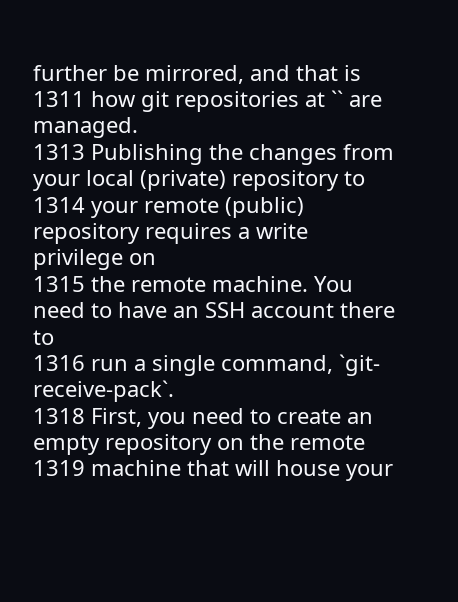further be mirrored, and that is
1311 how git repositories at `` are managed.
1313 Publishing the changes from your local (private) repository to
1314 your remote (public) repository requires a write privilege on
1315 the remote machine. You need to have an SSH account there to
1316 run a single command, `git-receive-pack`.
1318 First, you need to create an empty repository on the remote
1319 machine that will house your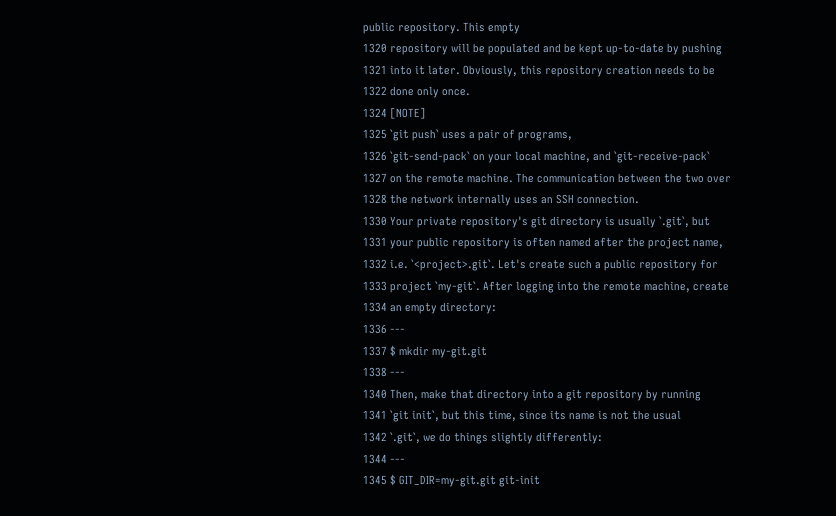public repository. This empty
1320 repository will be populated and be kept up-to-date by pushing
1321 into it later. Obviously, this repository creation needs to be
1322 done only once.
1324 [NOTE]
1325 `git push` uses a pair of programs,
1326 `git-send-pack` on your local machine, and `git-receive-pack`
1327 on the remote machine. The communication between the two over
1328 the network internally uses an SSH connection.
1330 Your private repository's git directory is usually `.git`, but
1331 your public repository is often named after the project name,
1332 i.e. `<project>.git`. Let's create such a public repository for
1333 project `my-git`. After logging into the remote machine, create
1334 an empty directory:
1336 ---
1337 $ mkdir my-git.git
1338 ---
1340 Then, make that directory into a git repository by running
1341 `git init`, but this time, since its name is not the usual
1342 `.git`, we do things slightly differently:
1344 ---
1345 $ GIT_DIR=my-git.git git-init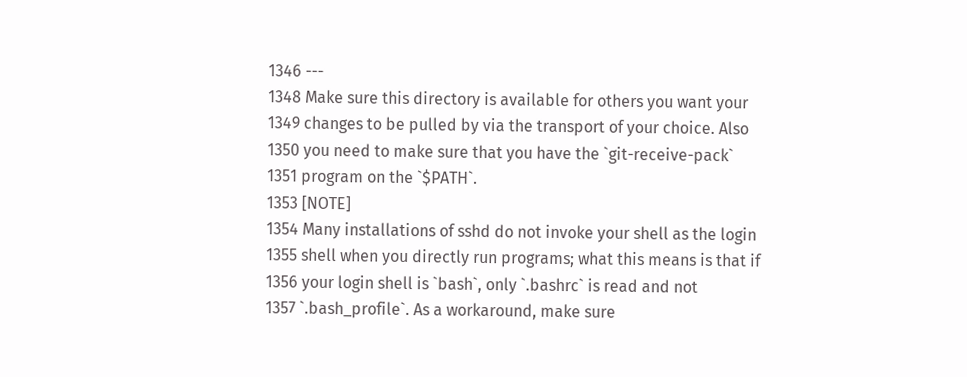1346 ---
1348 Make sure this directory is available for others you want your
1349 changes to be pulled by via the transport of your choice. Also
1350 you need to make sure that you have the `git-receive-pack`
1351 program on the `$PATH`.
1353 [NOTE]
1354 Many installations of sshd do not invoke your shell as the login
1355 shell when you directly run programs; what this means is that if
1356 your login shell is `bash`, only `.bashrc` is read and not
1357 `.bash_profile`. As a workaround, make sure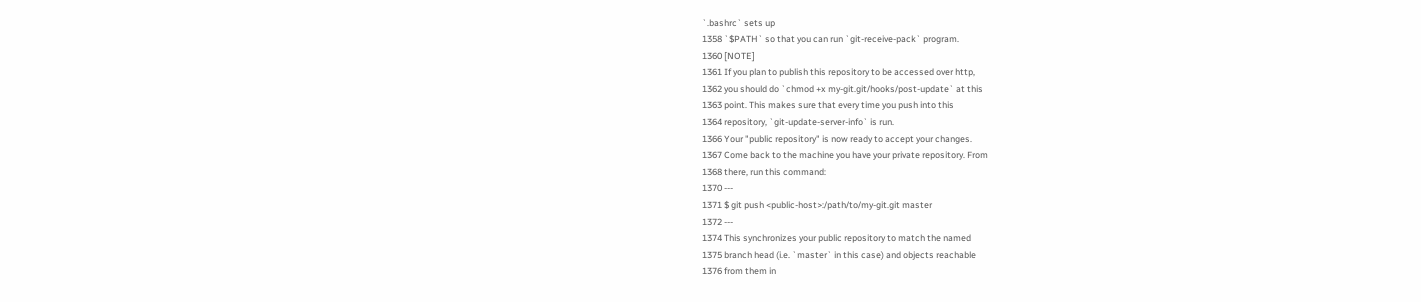`.bashrc` sets up
1358 `$PATH` so that you can run `git-receive-pack` program.
1360 [NOTE]
1361 If you plan to publish this repository to be accessed over http,
1362 you should do `chmod +x my-git.git/hooks/post-update` at this
1363 point. This makes sure that every time you push into this
1364 repository, `git-update-server-info` is run.
1366 Your "public repository" is now ready to accept your changes.
1367 Come back to the machine you have your private repository. From
1368 there, run this command:
1370 ---
1371 $ git push <public-host>:/path/to/my-git.git master
1372 ---
1374 This synchronizes your public repository to match the named
1375 branch head (i.e. `master` in this case) and objects reachable
1376 from them in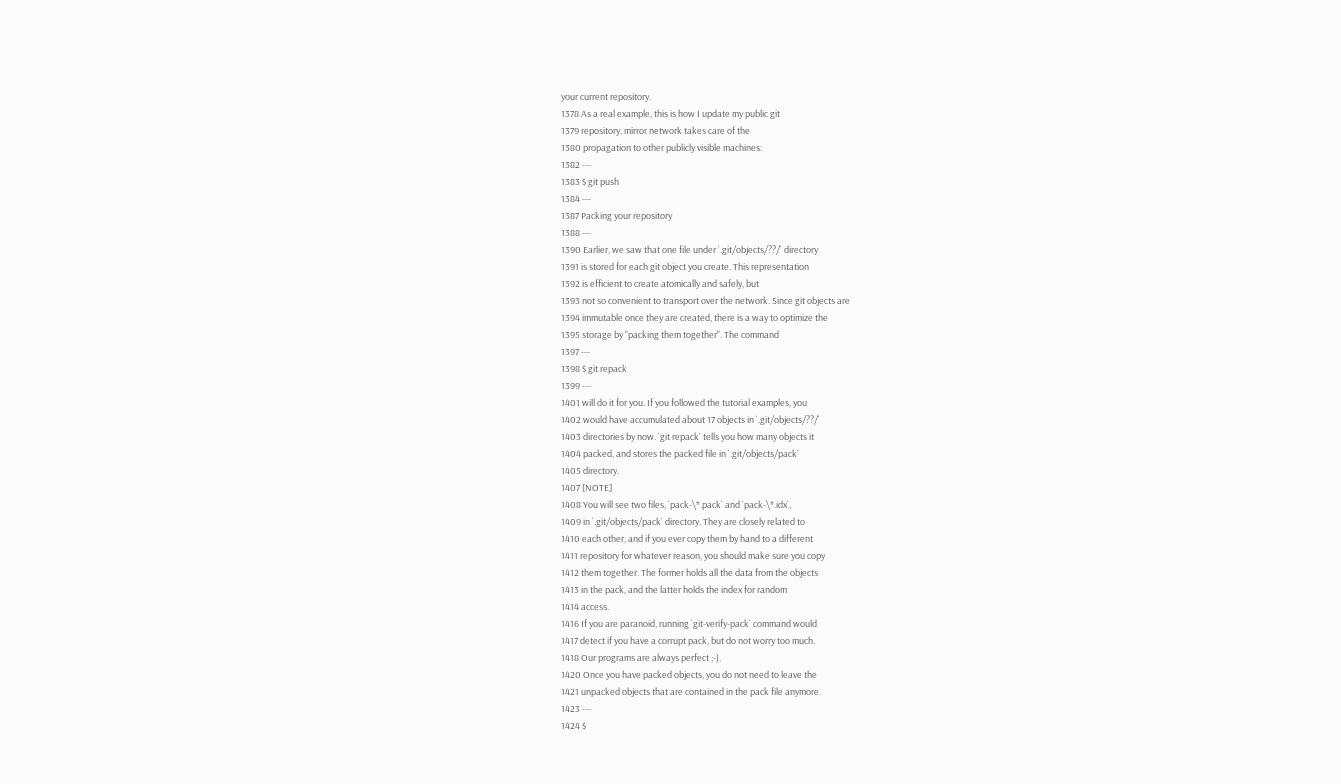your current repository.
1378 As a real example, this is how I update my public git
1379 repository. mirror network takes care of the
1380 propagation to other publicly visible machines:
1382 ---
1383 $ git push
1384 ---
1387 Packing your repository
1388 ---
1390 Earlier, we saw that one file under `.git/objects/??/` directory
1391 is stored for each git object you create. This representation
1392 is efficient to create atomically and safely, but
1393 not so convenient to transport over the network. Since git objects are
1394 immutable once they are created, there is a way to optimize the
1395 storage by "packing them together". The command
1397 ---
1398 $ git repack
1399 ---
1401 will do it for you. If you followed the tutorial examples, you
1402 would have accumulated about 17 objects in `.git/objects/??/`
1403 directories by now. `git repack` tells you how many objects it
1404 packed, and stores the packed file in `.git/objects/pack`
1405 directory.
1407 [NOTE]
1408 You will see two files, `pack-\*.pack` and `pack-\*.idx`,
1409 in `.git/objects/pack` directory. They are closely related to
1410 each other, and if you ever copy them by hand to a different
1411 repository for whatever reason, you should make sure you copy
1412 them together. The former holds all the data from the objects
1413 in the pack, and the latter holds the index for random
1414 access.
1416 If you are paranoid, running `git-verify-pack` command would
1417 detect if you have a corrupt pack, but do not worry too much.
1418 Our programs are always perfect ;-).
1420 Once you have packed objects, you do not need to leave the
1421 unpacked objects that are contained in the pack file anymore.
1423 ---
1424 $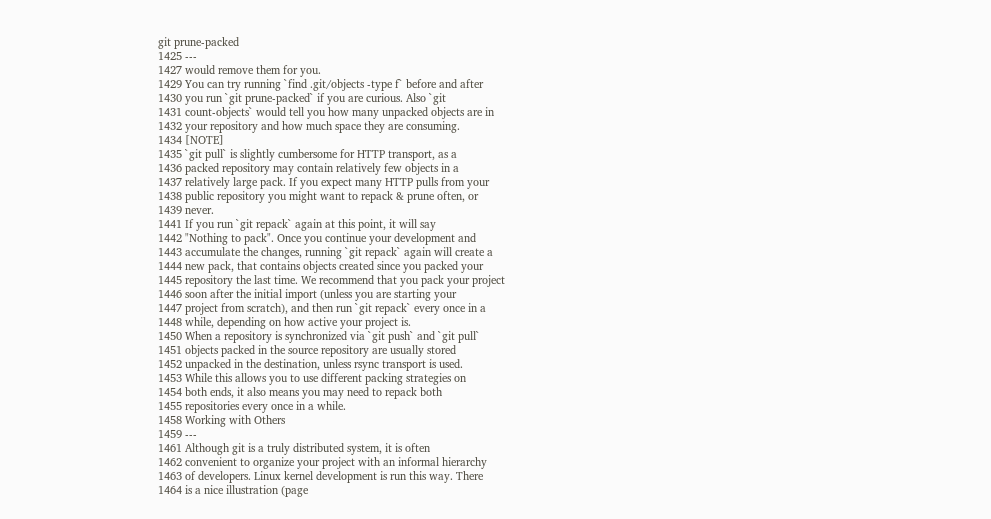git prune-packed
1425 ---
1427 would remove them for you.
1429 You can try running `find .git/objects -type f` before and after
1430 you run `git prune-packed` if you are curious. Also `git
1431 count-objects` would tell you how many unpacked objects are in
1432 your repository and how much space they are consuming.
1434 [NOTE]
1435 `git pull` is slightly cumbersome for HTTP transport, as a
1436 packed repository may contain relatively few objects in a
1437 relatively large pack. If you expect many HTTP pulls from your
1438 public repository you might want to repack & prune often, or
1439 never.
1441 If you run `git repack` again at this point, it will say
1442 "Nothing to pack". Once you continue your development and
1443 accumulate the changes, running `git repack` again will create a
1444 new pack, that contains objects created since you packed your
1445 repository the last time. We recommend that you pack your project
1446 soon after the initial import (unless you are starting your
1447 project from scratch), and then run `git repack` every once in a
1448 while, depending on how active your project is.
1450 When a repository is synchronized via `git push` and `git pull`
1451 objects packed in the source repository are usually stored
1452 unpacked in the destination, unless rsync transport is used.
1453 While this allows you to use different packing strategies on
1454 both ends, it also means you may need to repack both
1455 repositories every once in a while.
1458 Working with Others
1459 ---
1461 Although git is a truly distributed system, it is often
1462 convenient to organize your project with an informal hierarchy
1463 of developers. Linux kernel development is run this way. There
1464 is a nice illustration (page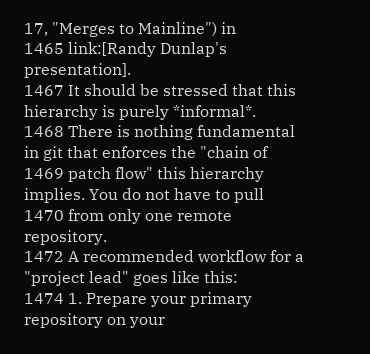17, "Merges to Mainline") in
1465 link:[Randy Dunlap's presentation].
1467 It should be stressed that this hierarchy is purely *informal*.
1468 There is nothing fundamental in git that enforces the "chain of
1469 patch flow" this hierarchy implies. You do not have to pull
1470 from only one remote repository.
1472 A recommended workflow for a "project lead" goes like this:
1474 1. Prepare your primary repository on your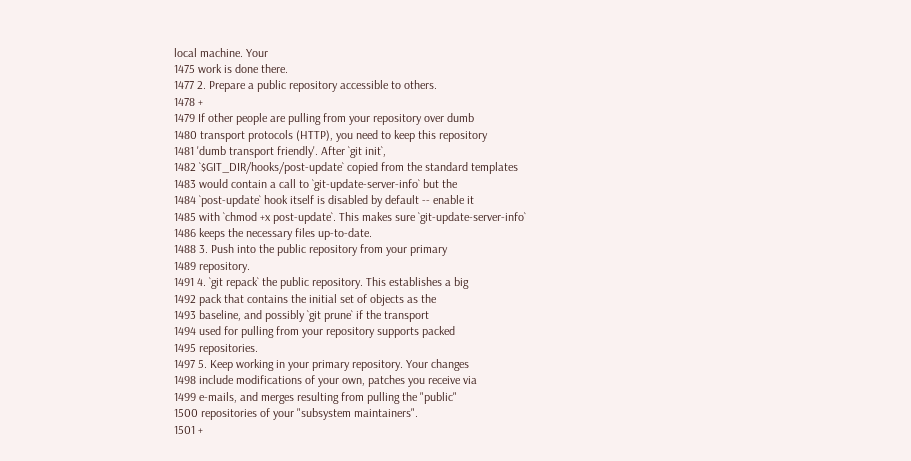local machine. Your
1475 work is done there.
1477 2. Prepare a public repository accessible to others.
1478 +
1479 If other people are pulling from your repository over dumb
1480 transport protocols (HTTP), you need to keep this repository
1481 'dumb transport friendly'. After `git init`,
1482 `$GIT_DIR/hooks/post-update` copied from the standard templates
1483 would contain a call to `git-update-server-info` but the
1484 `post-update` hook itself is disabled by default -- enable it
1485 with `chmod +x post-update`. This makes sure `git-update-server-info`
1486 keeps the necessary files up-to-date.
1488 3. Push into the public repository from your primary
1489 repository.
1491 4. `git repack` the public repository. This establishes a big
1492 pack that contains the initial set of objects as the
1493 baseline, and possibly `git prune` if the transport
1494 used for pulling from your repository supports packed
1495 repositories.
1497 5. Keep working in your primary repository. Your changes
1498 include modifications of your own, patches you receive via
1499 e-mails, and merges resulting from pulling the "public"
1500 repositories of your "subsystem maintainers".
1501 +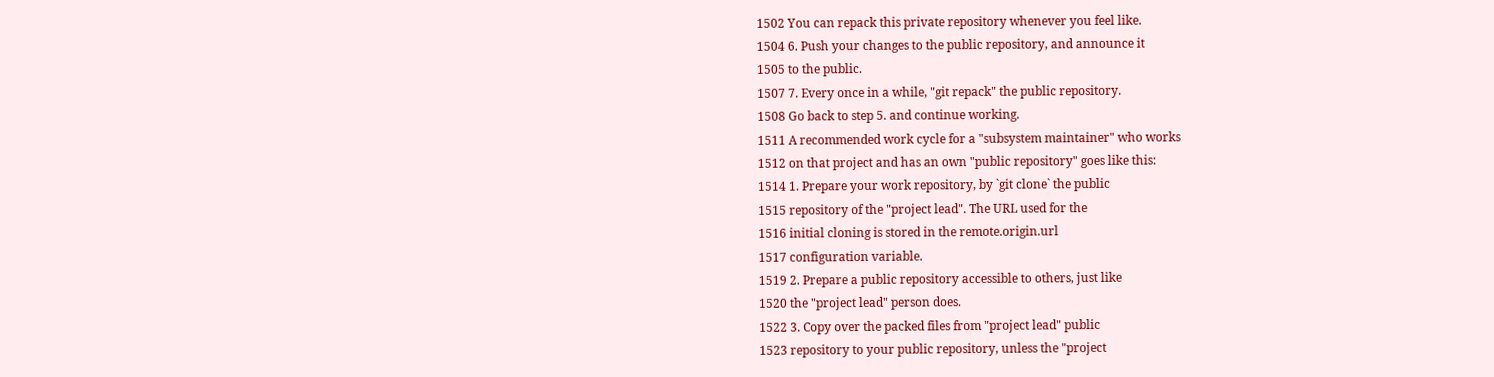1502 You can repack this private repository whenever you feel like.
1504 6. Push your changes to the public repository, and announce it
1505 to the public.
1507 7. Every once in a while, "git repack" the public repository.
1508 Go back to step 5. and continue working.
1511 A recommended work cycle for a "subsystem maintainer" who works
1512 on that project and has an own "public repository" goes like this:
1514 1. Prepare your work repository, by `git clone` the public
1515 repository of the "project lead". The URL used for the
1516 initial cloning is stored in the remote.origin.url
1517 configuration variable.
1519 2. Prepare a public repository accessible to others, just like
1520 the "project lead" person does.
1522 3. Copy over the packed files from "project lead" public
1523 repository to your public repository, unless the "project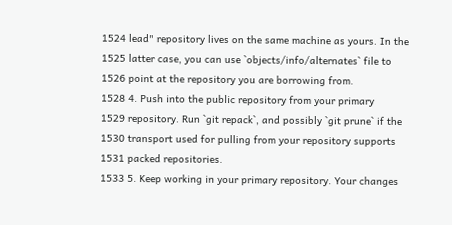1524 lead" repository lives on the same machine as yours. In the
1525 latter case, you can use `objects/info/alternates` file to
1526 point at the repository you are borrowing from.
1528 4. Push into the public repository from your primary
1529 repository. Run `git repack`, and possibly `git prune` if the
1530 transport used for pulling from your repository supports
1531 packed repositories.
1533 5. Keep working in your primary repository. Your changes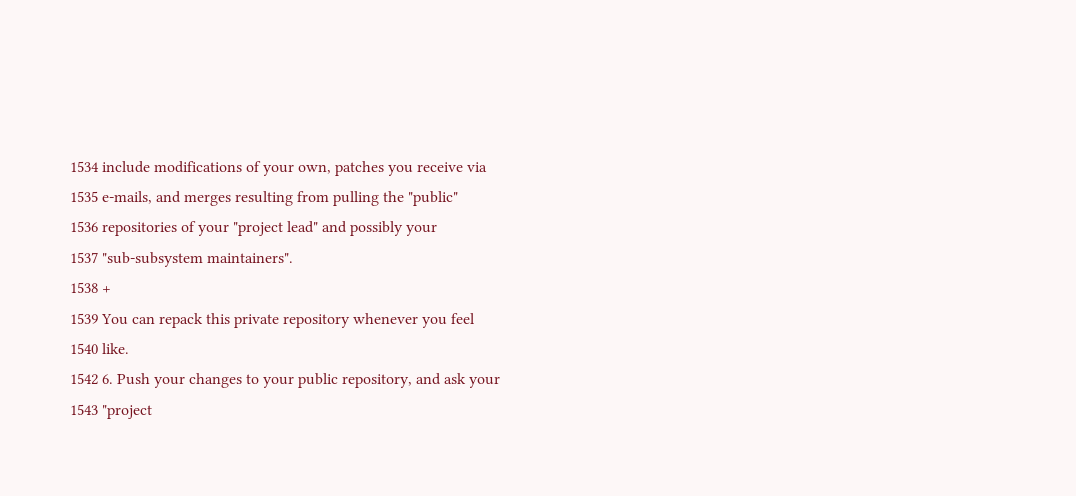1534 include modifications of your own, patches you receive via
1535 e-mails, and merges resulting from pulling the "public"
1536 repositories of your "project lead" and possibly your
1537 "sub-subsystem maintainers".
1538 +
1539 You can repack this private repository whenever you feel
1540 like.
1542 6. Push your changes to your public repository, and ask your
1543 "project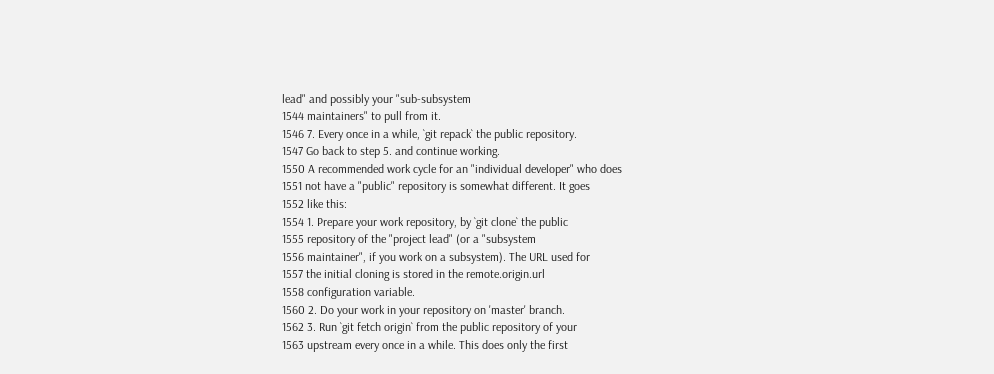lead" and possibly your "sub-subsystem
1544 maintainers" to pull from it.
1546 7. Every once in a while, `git repack` the public repository.
1547 Go back to step 5. and continue working.
1550 A recommended work cycle for an "individual developer" who does
1551 not have a "public" repository is somewhat different. It goes
1552 like this:
1554 1. Prepare your work repository, by `git clone` the public
1555 repository of the "project lead" (or a "subsystem
1556 maintainer", if you work on a subsystem). The URL used for
1557 the initial cloning is stored in the remote.origin.url
1558 configuration variable.
1560 2. Do your work in your repository on 'master' branch.
1562 3. Run `git fetch origin` from the public repository of your
1563 upstream every once in a while. This does only the first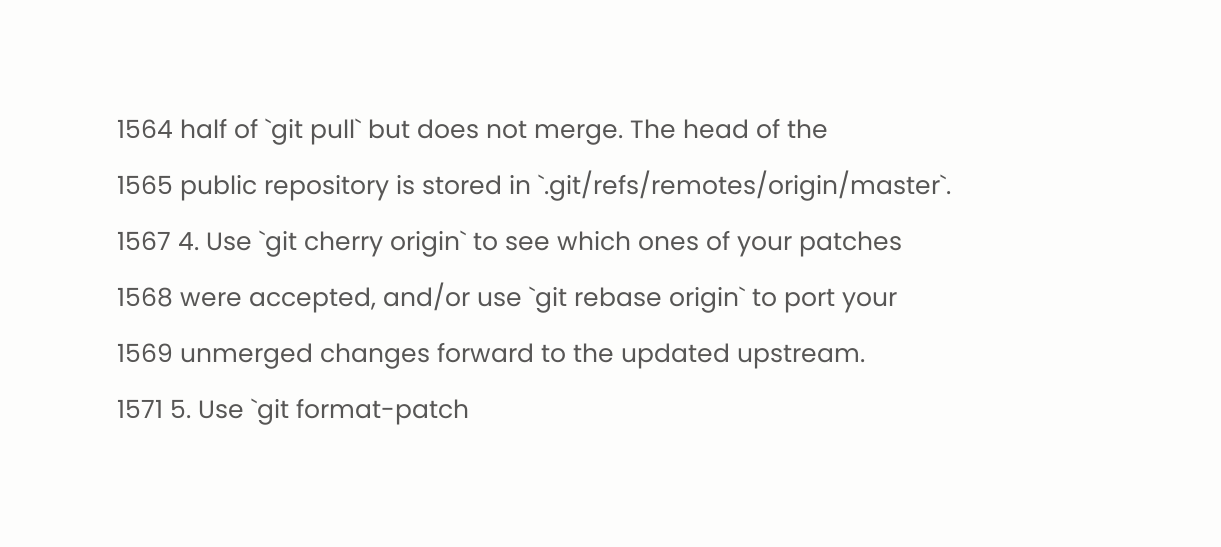1564 half of `git pull` but does not merge. The head of the
1565 public repository is stored in `.git/refs/remotes/origin/master`.
1567 4. Use `git cherry origin` to see which ones of your patches
1568 were accepted, and/or use `git rebase origin` to port your
1569 unmerged changes forward to the updated upstream.
1571 5. Use `git format-patch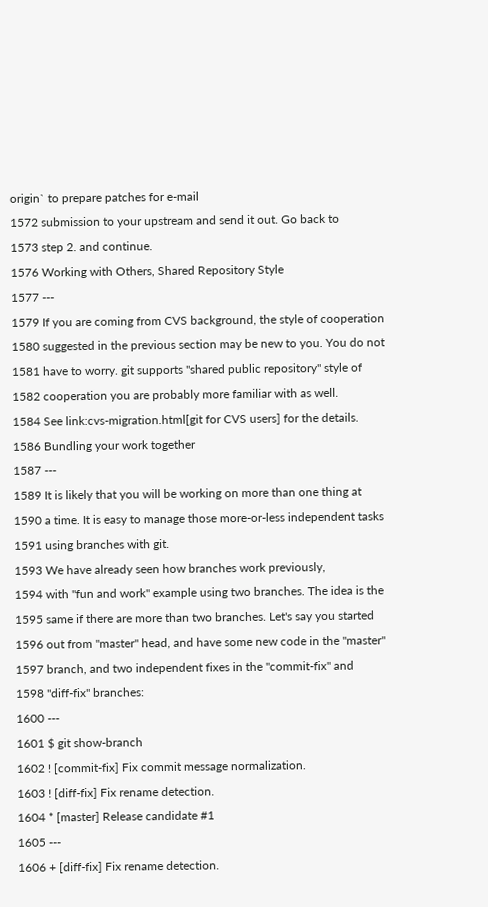origin` to prepare patches for e-mail
1572 submission to your upstream and send it out. Go back to
1573 step 2. and continue.
1576 Working with Others, Shared Repository Style
1577 ---
1579 If you are coming from CVS background, the style of cooperation
1580 suggested in the previous section may be new to you. You do not
1581 have to worry. git supports "shared public repository" style of
1582 cooperation you are probably more familiar with as well.
1584 See link:cvs-migration.html[git for CVS users] for the details.
1586 Bundling your work together
1587 ---
1589 It is likely that you will be working on more than one thing at
1590 a time. It is easy to manage those more-or-less independent tasks
1591 using branches with git.
1593 We have already seen how branches work previously,
1594 with "fun and work" example using two branches. The idea is the
1595 same if there are more than two branches. Let's say you started
1596 out from "master" head, and have some new code in the "master"
1597 branch, and two independent fixes in the "commit-fix" and
1598 "diff-fix" branches:
1600 ---
1601 $ git show-branch
1602 ! [commit-fix] Fix commit message normalization.
1603 ! [diff-fix] Fix rename detection.
1604 * [master] Release candidate #1
1605 ---
1606 + [diff-fix] Fix rename detection.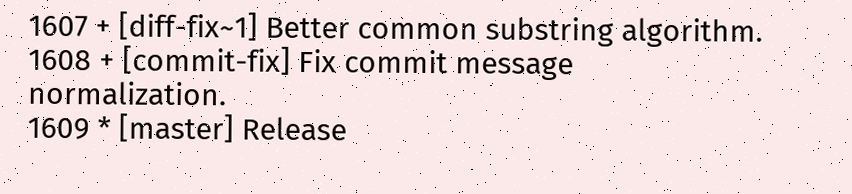1607 + [diff-fix~1] Better common substring algorithm.
1608 + [commit-fix] Fix commit message normalization.
1609 * [master] Release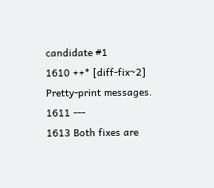candidate #1
1610 ++* [diff-fix~2] Pretty-print messages.
1611 ---
1613 Both fixes are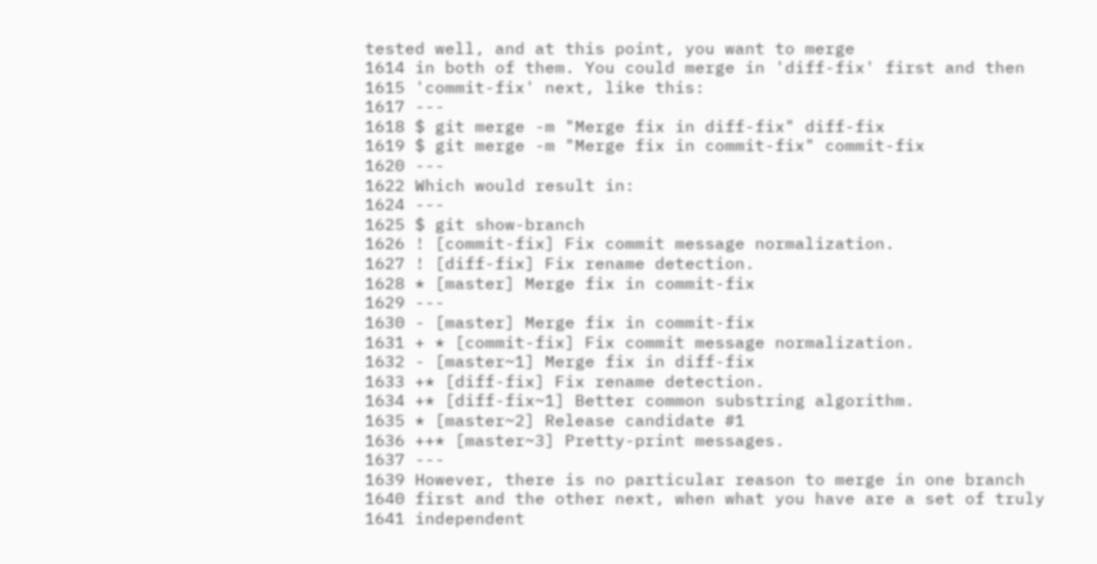tested well, and at this point, you want to merge
1614 in both of them. You could merge in 'diff-fix' first and then
1615 'commit-fix' next, like this:
1617 ---
1618 $ git merge -m "Merge fix in diff-fix" diff-fix
1619 $ git merge -m "Merge fix in commit-fix" commit-fix
1620 ---
1622 Which would result in:
1624 ---
1625 $ git show-branch
1626 ! [commit-fix] Fix commit message normalization.
1627 ! [diff-fix] Fix rename detection.
1628 * [master] Merge fix in commit-fix
1629 ---
1630 - [master] Merge fix in commit-fix
1631 + * [commit-fix] Fix commit message normalization.
1632 - [master~1] Merge fix in diff-fix
1633 +* [diff-fix] Fix rename detection.
1634 +* [diff-fix~1] Better common substring algorithm.
1635 * [master~2] Release candidate #1
1636 ++* [master~3] Pretty-print messages.
1637 ---
1639 However, there is no particular reason to merge in one branch
1640 first and the other next, when what you have are a set of truly
1641 independent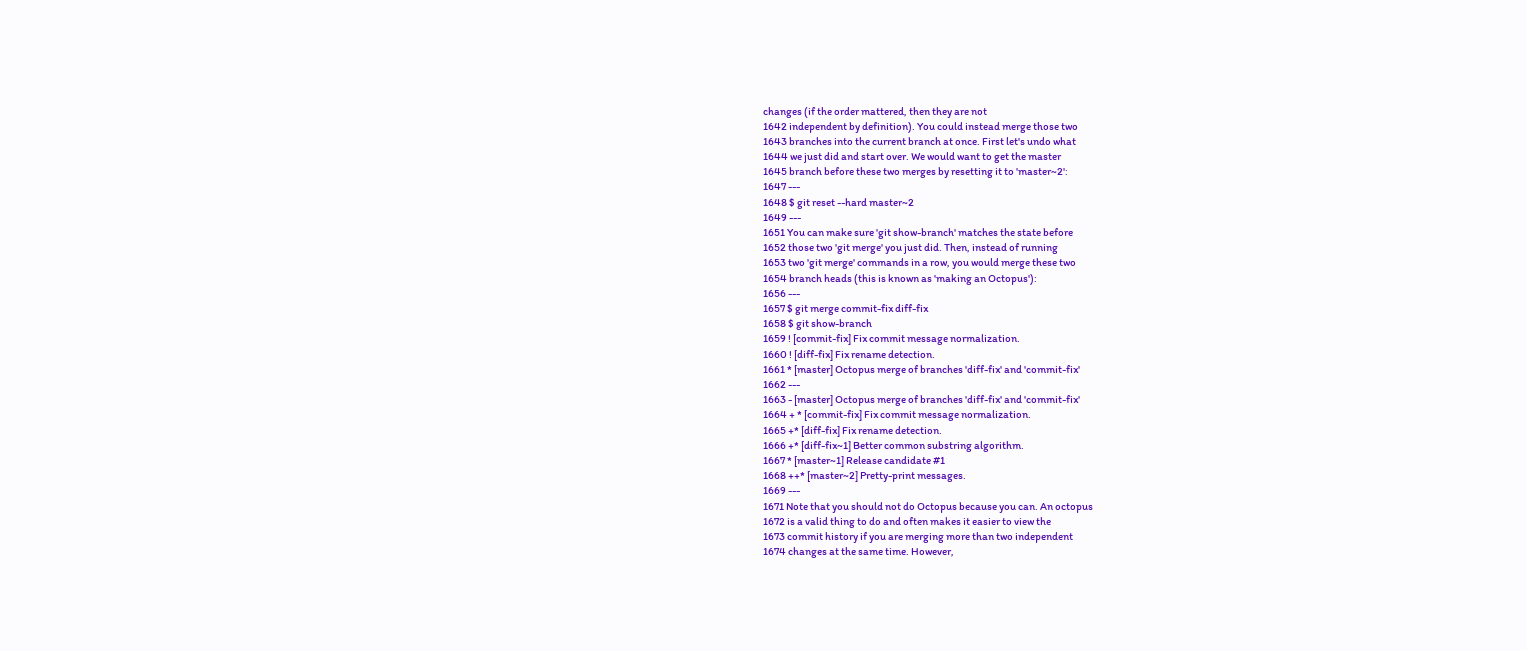changes (if the order mattered, then they are not
1642 independent by definition). You could instead merge those two
1643 branches into the current branch at once. First let's undo what
1644 we just did and start over. We would want to get the master
1645 branch before these two merges by resetting it to 'master~2':
1647 ---
1648 $ git reset --hard master~2
1649 ---
1651 You can make sure 'git show-branch' matches the state before
1652 those two 'git merge' you just did. Then, instead of running
1653 two 'git merge' commands in a row, you would merge these two
1654 branch heads (this is known as 'making an Octopus'):
1656 ---
1657 $ git merge commit-fix diff-fix
1658 $ git show-branch
1659 ! [commit-fix] Fix commit message normalization.
1660 ! [diff-fix] Fix rename detection.
1661 * [master] Octopus merge of branches 'diff-fix' and 'commit-fix'
1662 ---
1663 - [master] Octopus merge of branches 'diff-fix' and 'commit-fix'
1664 + * [commit-fix] Fix commit message normalization.
1665 +* [diff-fix] Fix rename detection.
1666 +* [diff-fix~1] Better common substring algorithm.
1667 * [master~1] Release candidate #1
1668 ++* [master~2] Pretty-print messages.
1669 ---
1671 Note that you should not do Octopus because you can. An octopus
1672 is a valid thing to do and often makes it easier to view the
1673 commit history if you are merging more than two independent
1674 changes at the same time. However,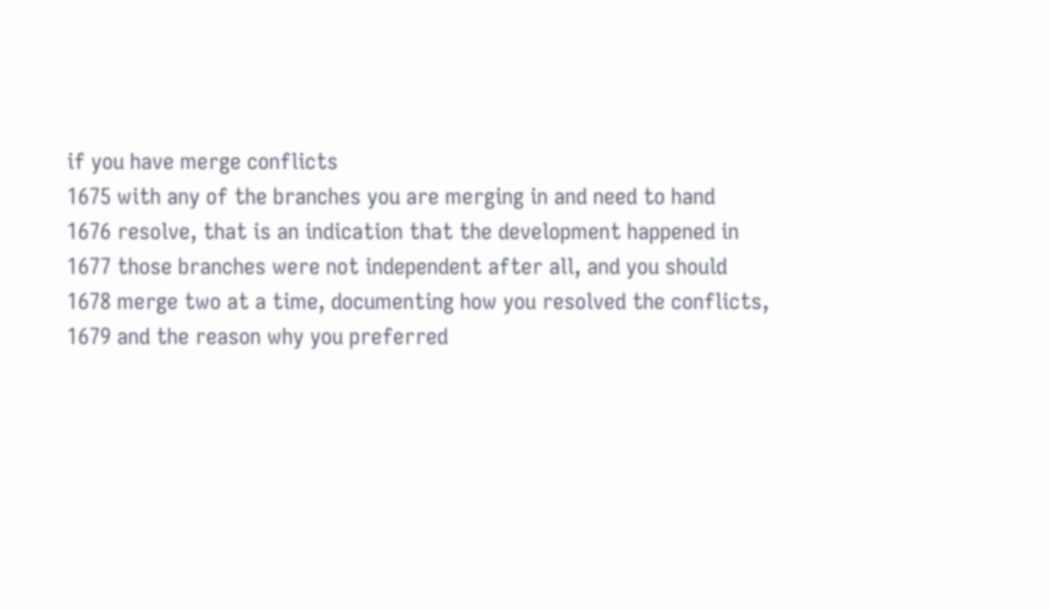if you have merge conflicts
1675 with any of the branches you are merging in and need to hand
1676 resolve, that is an indication that the development happened in
1677 those branches were not independent after all, and you should
1678 merge two at a time, documenting how you resolved the conflicts,
1679 and the reason why you preferred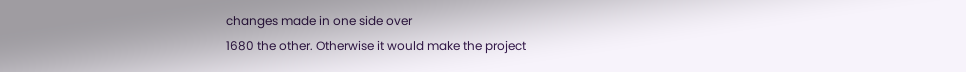changes made in one side over
1680 the other. Otherwise it would make the project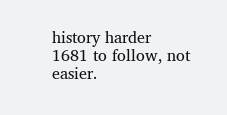history harder
1681 to follow, not easier.